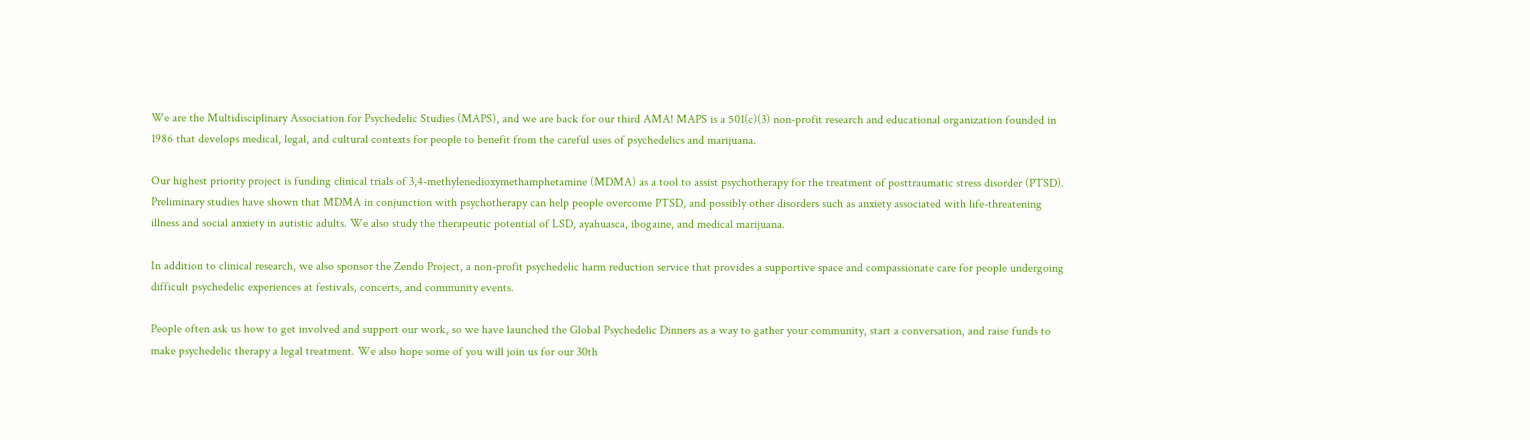We are the Multidisciplinary Association for Psychedelic Studies (MAPS), and we are back for our third AMA! MAPS is a 501(c)(3) non-profit research and educational organization founded in 1986 that develops medical, legal, and cultural contexts for people to benefit from the careful uses of psychedelics and marijuana.

Our highest priority project is funding clinical trials of 3,4-methylenedioxymethamphetamine (MDMA) as a tool to assist psychotherapy for the treatment of posttraumatic stress disorder (PTSD). Preliminary studies have shown that MDMA in conjunction with psychotherapy can help people overcome PTSD, and possibly other disorders such as anxiety associated with life-threatening illness and social anxiety in autistic adults. We also study the therapeutic potential of LSD, ayahuasca, ibogaine, and medical marijuana.

In addition to clinical research, we also sponsor the Zendo Project, a non-profit psychedelic harm reduction service that provides a supportive space and compassionate care for people undergoing difficult psychedelic experiences at festivals, concerts, and community events.

People often ask us how to get involved and support our work, so we have launched the Global Psychedelic Dinners as a way to gather your community, start a conversation, and raise funds to make psychedelic therapy a legal treatment. We also hope some of you will join us for our 30th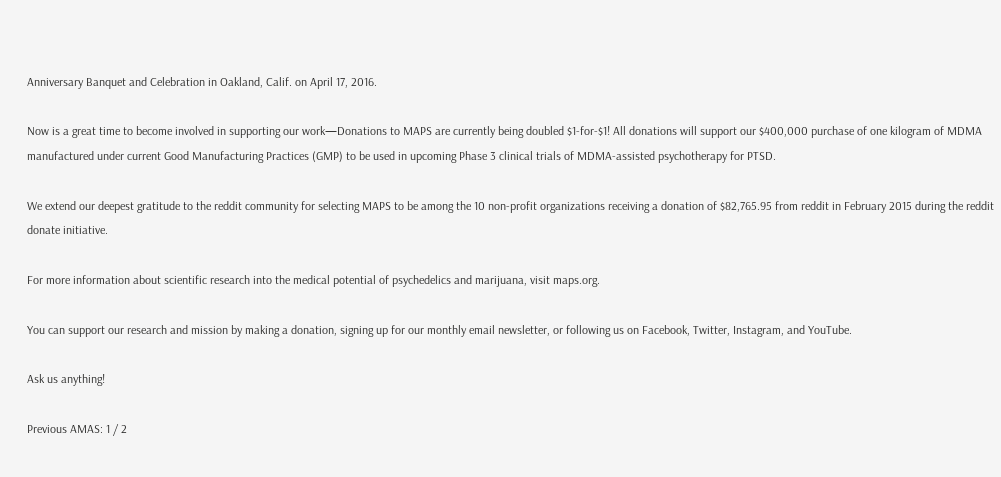Anniversary Banquet and Celebration in Oakland, Calif. on April 17, 2016.

Now is a great time to become involved in supporting our work—Donations to MAPS are currently being doubled $1-for-$1! All donations will support our $400,000 purchase of one kilogram of MDMA manufactured under current Good Manufacturing Practices (GMP) to be used in upcoming Phase 3 clinical trials of MDMA-assisted psychotherapy for PTSD.

We extend our deepest gratitude to the reddit community for selecting MAPS to be among the 10 non-profit organizations receiving a donation of $82,765.95 from reddit in February 2015 during the reddit donate initiative.

For more information about scientific research into the medical potential of psychedelics and marijuana, visit maps.org.

You can support our research and mission by making a donation, signing up for our monthly email newsletter, or following us on Facebook, Twitter, Instagram, and YouTube.

Ask us anything!

Previous AMAS: 1 / 2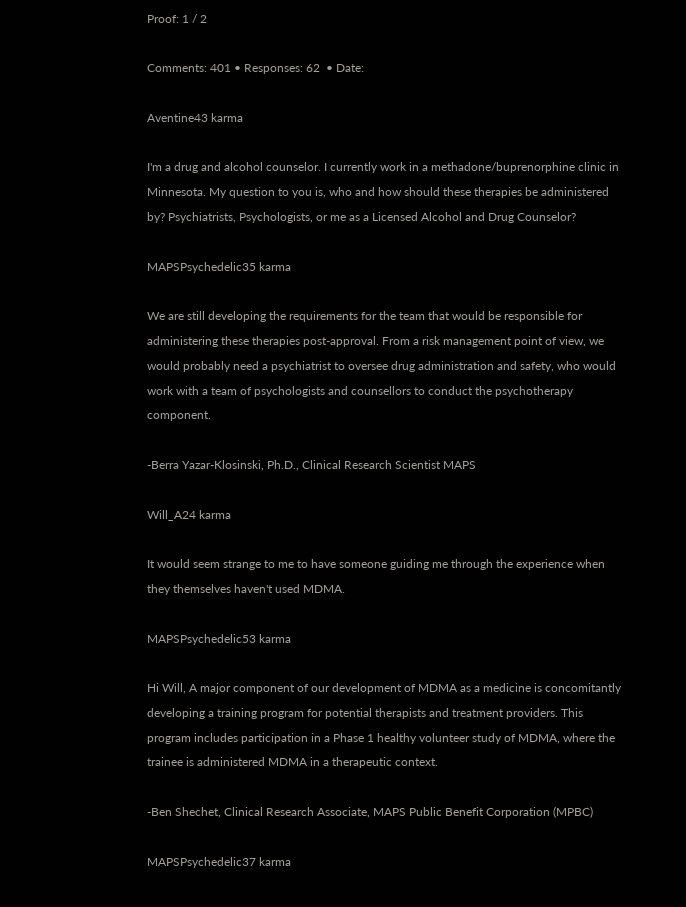Proof: 1 / 2

Comments: 401 • Responses: 62  • Date:

Aventine43 karma

I'm a drug and alcohol counselor. I currently work in a methadone/buprenorphine clinic in Minnesota. My question to you is, who and how should these therapies be administered by? Psychiatrists, Psychologists, or me as a Licensed Alcohol and Drug Counselor?

MAPSPsychedelic35 karma

We are still developing the requirements for the team that would be responsible for administering these therapies post-approval. From a risk management point of view, we would probably need a psychiatrist to oversee drug administration and safety, who would work with a team of psychologists and counsellors to conduct the psychotherapy component.

-Berra Yazar-Klosinski, Ph.D., Clinical Research Scientist MAPS

Will_A24 karma

It would seem strange to me to have someone guiding me through the experience when they themselves haven't used MDMA.

MAPSPsychedelic53 karma

Hi Will, A major component of our development of MDMA as a medicine is concomitantly developing a training program for potential therapists and treatment providers. This program includes participation in a Phase 1 healthy volunteer study of MDMA, where the trainee is administered MDMA in a therapeutic context.

-Ben Shechet, Clinical Research Associate, MAPS Public Benefit Corporation (MPBC)

MAPSPsychedelic37 karma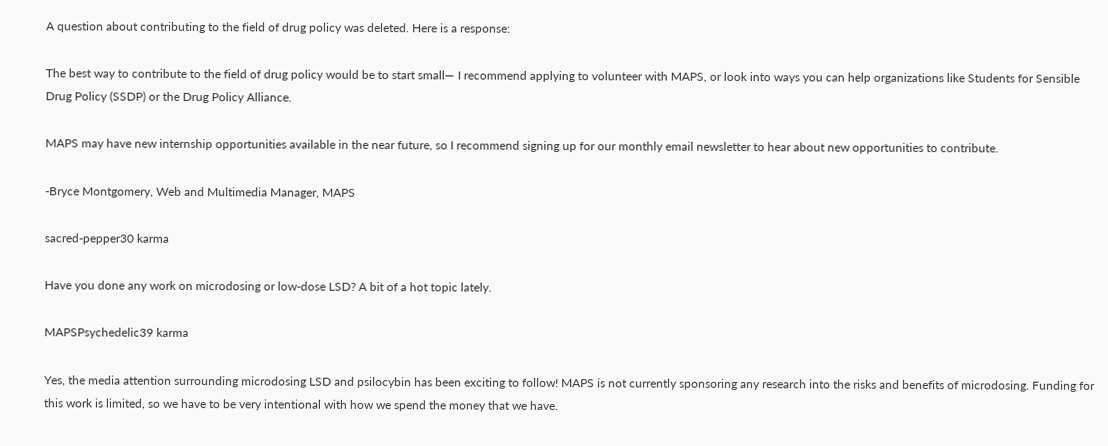A question about contributing to the field of drug policy was deleted. Here is a response:

The best way to contribute to the field of drug policy would be to start small— I recommend applying to volunteer with MAPS, or look into ways you can help organizations like Students for Sensible Drug Policy (SSDP) or the Drug Policy Alliance.

MAPS may have new internship opportunities available in the near future, so I recommend signing up for our monthly email newsletter to hear about new opportunities to contribute.

-Bryce Montgomery, Web and Multimedia Manager, MAPS

sacred-pepper30 karma

Have you done any work on microdosing or low-dose LSD? A bit of a hot topic lately.

MAPSPsychedelic39 karma

Yes, the media attention surrounding microdosing LSD and psilocybin has been exciting to follow! MAPS is not currently sponsoring any research into the risks and benefits of microdosing. Funding for this work is limited, so we have to be very intentional with how we spend the money that we have.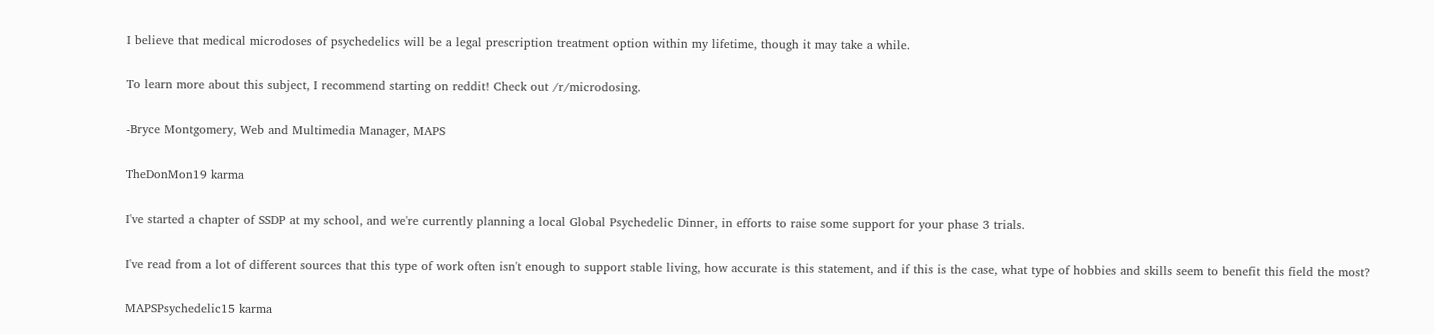I believe that medical microdoses of psychedelics will be a legal prescription treatment option within my lifetime, though it may take a while.

To learn more about this subject, I recommend starting on reddit! Check out /r/microdosing.

-Bryce Montgomery, Web and Multimedia Manager, MAPS

TheDonMon19 karma

I've started a chapter of SSDP at my school, and we're currently planning a local Global Psychedelic Dinner, in efforts to raise some support for your phase 3 trials.

I've read from a lot of different sources that this type of work often isn't enough to support stable living, how accurate is this statement, and if this is the case, what type of hobbies and skills seem to benefit this field the most?

MAPSPsychedelic15 karma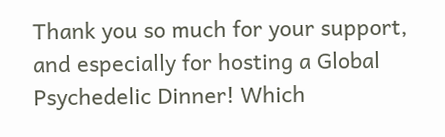Thank you so much for your support, and especially for hosting a Global Psychedelic Dinner! Which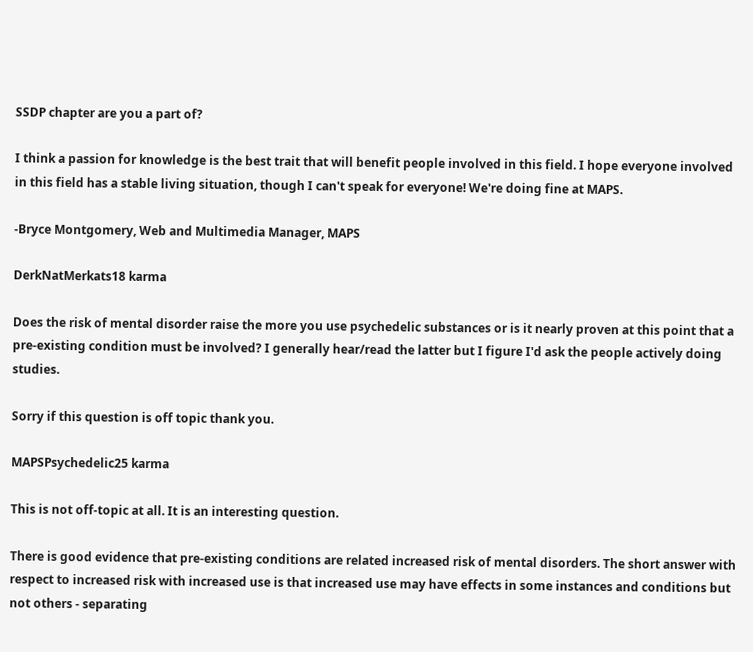SSDP chapter are you a part of?

I think a passion for knowledge is the best trait that will benefit people involved in this field. I hope everyone involved in this field has a stable living situation, though I can't speak for everyone! We're doing fine at MAPS.

-Bryce Montgomery, Web and Multimedia Manager, MAPS

DerkNatMerkats18 karma

Does the risk of mental disorder raise the more you use psychedelic substances or is it nearly proven at this point that a pre-existing condition must be involved? I generally hear/read the latter but I figure I'd ask the people actively doing studies.

Sorry if this question is off topic thank you.

MAPSPsychedelic25 karma

This is not off-topic at all. It is an interesting question.

There is good evidence that pre-existing conditions are related increased risk of mental disorders. The short answer with respect to increased risk with increased use is that increased use may have effects in some instances and conditions but not others - separating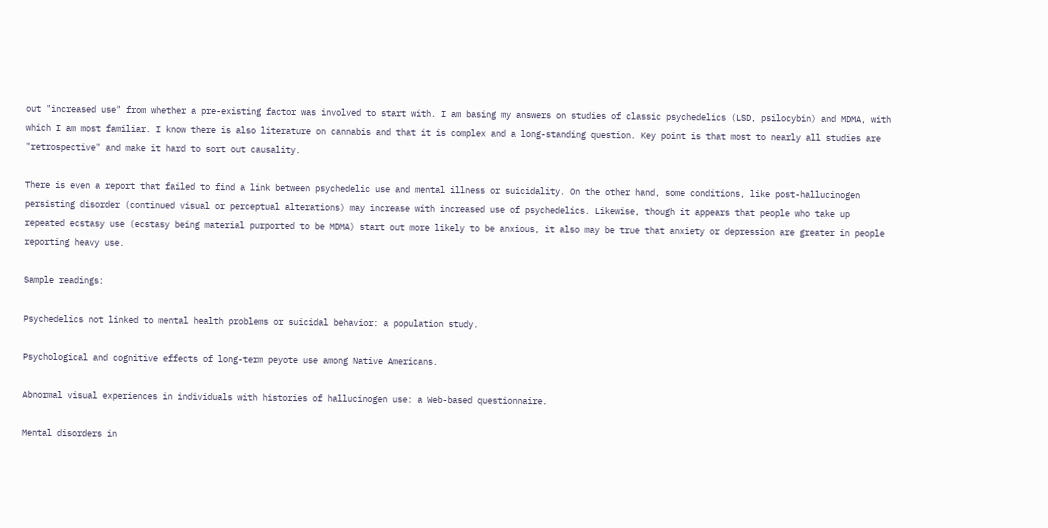out "increased use" from whether a pre-existing factor was involved to start with. I am basing my answers on studies of classic psychedelics (LSD, psilocybin) and MDMA, with which I am most familiar. I know there is also literature on cannabis and that it is complex and a long-standing question. Key point is that most to nearly all studies are "retrospective" and make it hard to sort out causality.

There is even a report that failed to find a link between psychedelic use and mental illness or suicidality. On the other hand, some conditions, like post-hallucinogen persisting disorder (continued visual or perceptual alterations) may increase with increased use of psychedelics. Likewise, though it appears that people who take up repeated ecstasy use (ecstasy being material purported to be MDMA) start out more likely to be anxious, it also may be true that anxiety or depression are greater in people reporting heavy use.

Sample readings:

Psychedelics not linked to mental health problems or suicidal behavior: a population study.

Psychological and cognitive effects of long-term peyote use among Native Americans.

Abnormal visual experiences in individuals with histories of hallucinogen use: a Web-based questionnaire.

Mental disorders in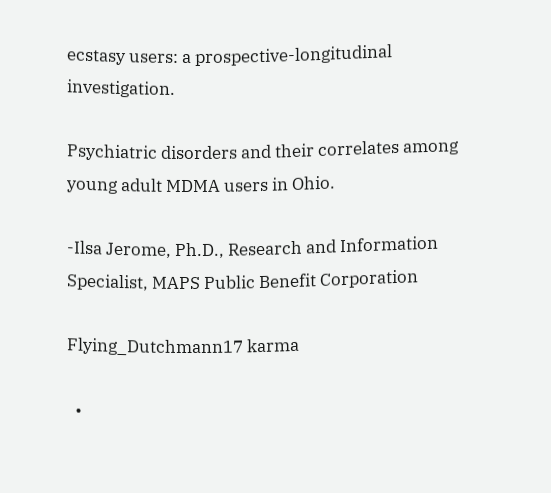ecstasy users: a prospective-longitudinal investigation.

Psychiatric disorders and their correlates among young adult MDMA users in Ohio.

-Ilsa Jerome, Ph.D., Research and Information Specialist, MAPS Public Benefit Corporation

Flying_Dutchmann17 karma

  •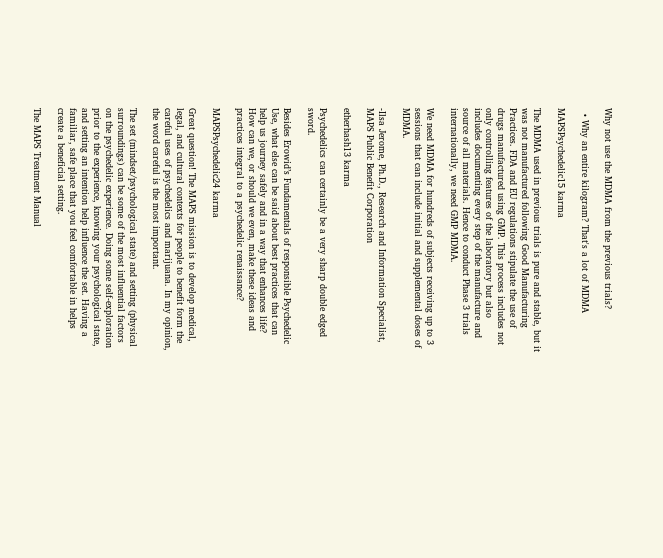Why not use the MDMA from the previous trials?

  • Why an entire kilogram? That's a lot of MDMA

MAPSPsychedelic15 karma

The MDMA used in previous trials is pure and stable, but it was not manufactured following Good Manufacturing Practices. FDA and EU regulations stipulate the use of drugs manufactured using GMP. This process includes not only controlling features of the laboratory but also includes documenting every step of the manufacture and source of all materials. Hence to conduct Phase 3 trials internationally, we need GMP MDMA.

We need MDMA for hundreds of subjects receiving up to 3 sessions that can include initial and supplemental doses of MDMA.

-Ilsa Jerome, Ph.D., Research and Information Specialist, MAPS Public Benefit Corporation

etherhash13 karma

Psychedelics can certainly be a very sharp double edged sword.

Besides Erowid’s Fundamentals of responsible Psychedelic Use, what else can be said about best practices that can help us journey safely and in a way that enhances life? How can we, or should we even, make these ideas and practices integral to a psychedelic renaissance?

MAPSPsychedelic24 karma

Great question! The MAPS mission is to develop medical, legal, and cultural contexts for people to benefit form the careful uses of psychedelics and marijuana. In my opinion, the word careful is the most important.

The set (mindset/psychological state) and setting (physical surroundings) can be some of the most influential factors on the psychedelic experience. Doing some self-exploration prior to the experience, knowing your psychological state, and setting an intention help influence the set. Having a familiar, safe place that you feel comfortable in helps create a beneficial setting.

The MAPS Treatment Manual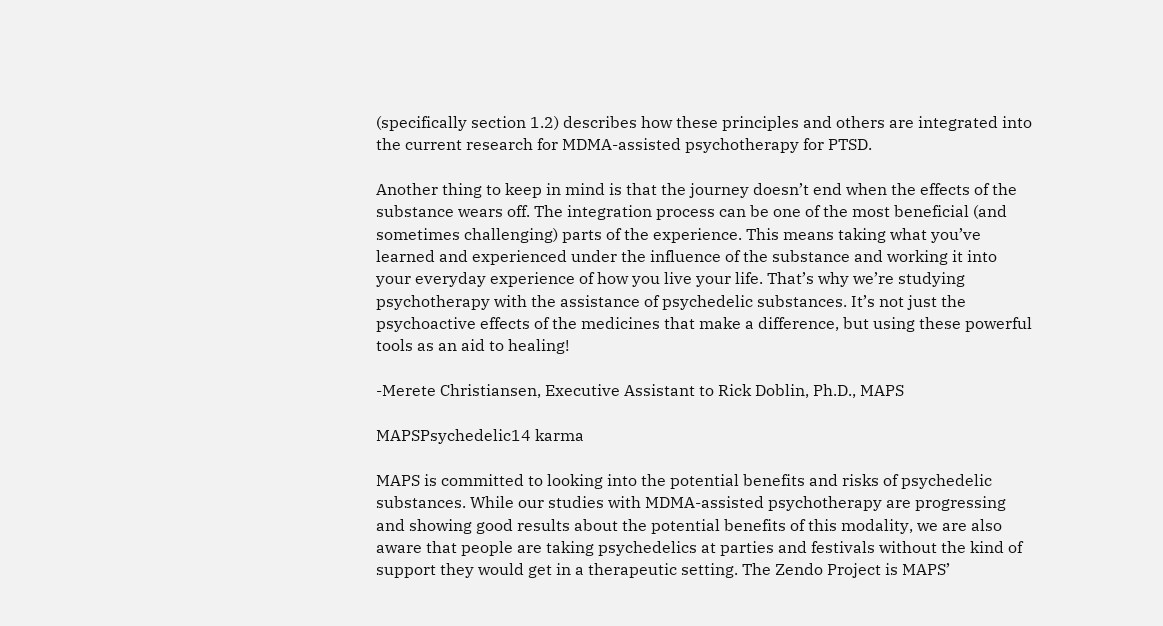(specifically section 1.2) describes how these principles and others are integrated into the current research for MDMA-assisted psychotherapy for PTSD.

Another thing to keep in mind is that the journey doesn’t end when the effects of the substance wears off. The integration process can be one of the most beneficial (and sometimes challenging) parts of the experience. This means taking what you’ve learned and experienced under the influence of the substance and working it into your everyday experience of how you live your life. That’s why we’re studying psychotherapy with the assistance of psychedelic substances. It’s not just the psychoactive effects of the medicines that make a difference, but using these powerful tools as an aid to healing!

-Merete Christiansen, Executive Assistant to Rick Doblin, Ph.D., MAPS

MAPSPsychedelic14 karma

MAPS is committed to looking into the potential benefits and risks of psychedelic substances. While our studies with MDMA-assisted psychotherapy are progressing and showing good results about the potential benefits of this modality, we are also aware that people are taking psychedelics at parties and festivals without the kind of support they would get in a therapeutic setting. The Zendo Project is MAPS’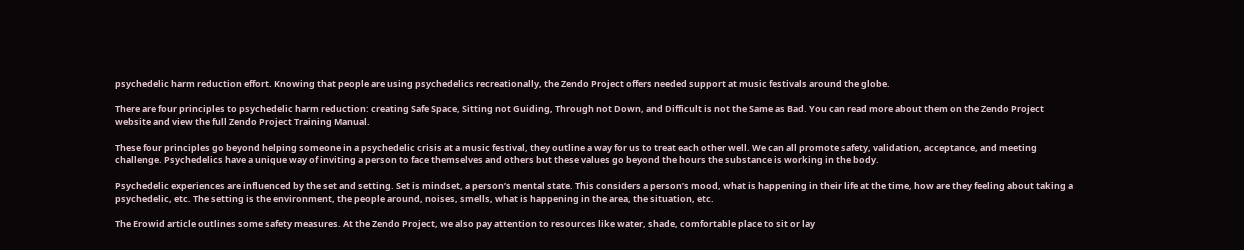psychedelic harm reduction effort. Knowing that people are using psychedelics recreationally, the Zendo Project offers needed support at music festivals around the globe.

There are four principles to psychedelic harm reduction: creating Safe Space, Sitting not Guiding, Through not Down, and Difficult is not the Same as Bad. You can read more about them on the Zendo Project website and view the full Zendo Project Training Manual.

These four principles go beyond helping someone in a psychedelic crisis at a music festival, they outline a way for us to treat each other well. We can all promote safety, validation, acceptance, and meeting challenge. Psychedelics have a unique way of inviting a person to face themselves and others but these values go beyond the hours the substance is working in the body.

Psychedelic experiences are influenced by the set and setting. Set is mindset, a person’s mental state. This considers a person’s mood, what is happening in their life at the time, how are they feeling about taking a psychedelic, etc. The setting is the environment, the people around, noises, smells, what is happening in the area, the situation, etc.

The Erowid article outlines some safety measures. At the Zendo Project, we also pay attention to resources like water, shade, comfortable place to sit or lay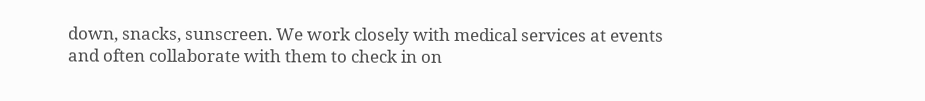down, snacks, sunscreen. We work closely with medical services at events and often collaborate with them to check in on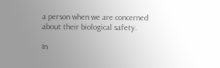a person when we are concerned about their biological safety.

In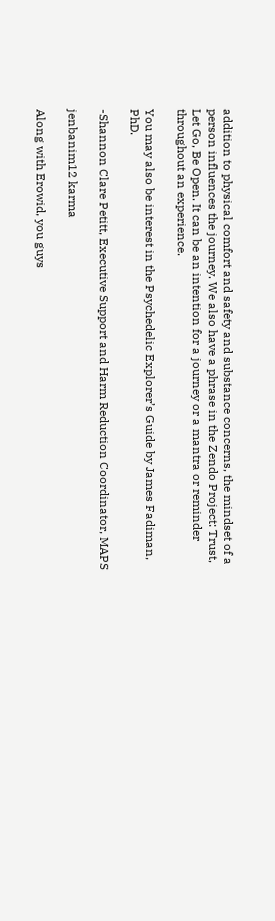addition to physical comfort and safety and substance concerns, the mindset of a person influences the journey. We also have a phrase in the Zendo Project: Trust, Let Go, Be Open. It can be an intention for a journey or a mantra or reminder throughout an experience.

You may also be interest in the Psychedelic Explorer’s Guide by James Fadiman, PhD.

-Shannon Clare Petitt, Executive Support and Harm Reduction Coordinator, MAPS

jenbanim12 karma

Along with Erowid, you guys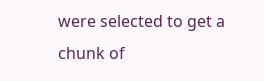were selected to get a chunk of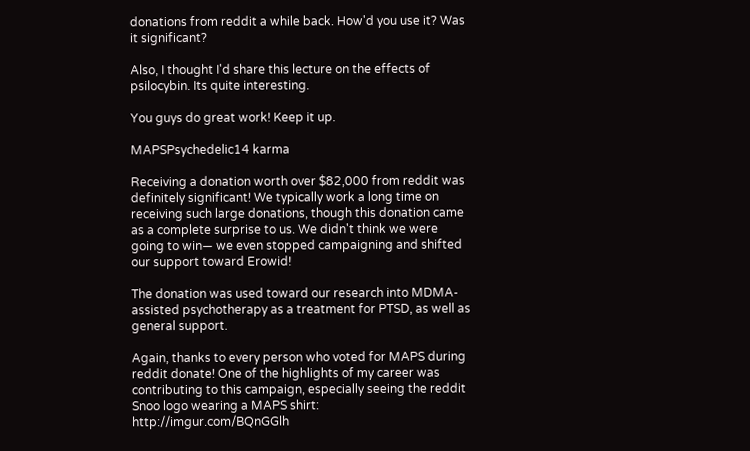donations from reddit a while back. How'd you use it? Was it significant?

Also, I thought I'd share this lecture on the effects of psilocybin. Its quite interesting.

You guys do great work! Keep it up.

MAPSPsychedelic14 karma

Receiving a donation worth over $82,000 from reddit was definitely significant! We typically work a long time on receiving such large donations, though this donation came as a complete surprise to us. We didn't think we were going to win— we even stopped campaigning and shifted our support toward Erowid!

The donation was used toward our research into MDMA-assisted psychotherapy as a treatment for PTSD, as well as general support.

Again, thanks to every person who voted for MAPS during reddit donate! One of the highlights of my career was contributing to this campaign, especially seeing the reddit Snoo logo wearing a MAPS shirt: http://imgur.com/BQnGGlh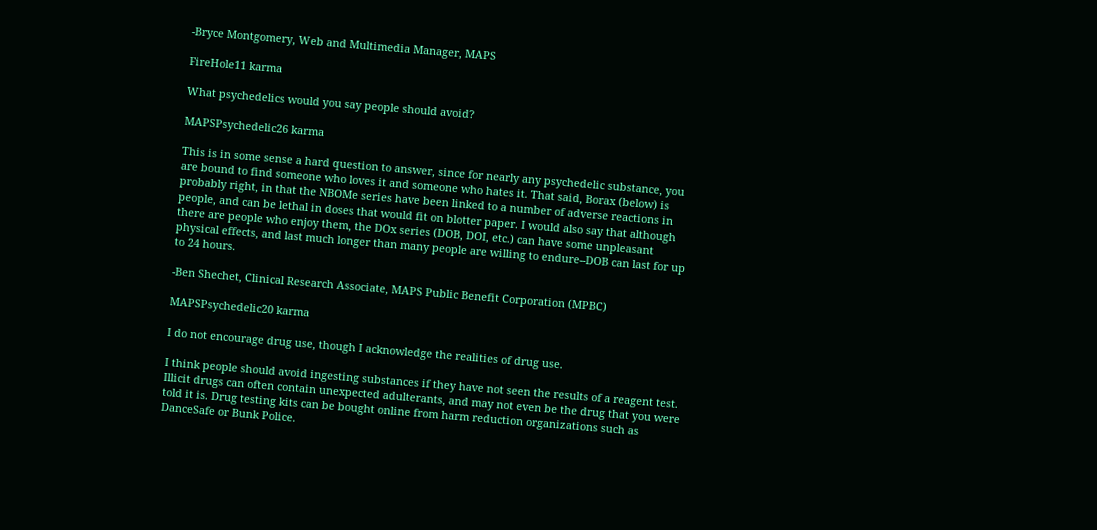-Bryce Montgomery, Web and Multimedia Manager, MAPS

FireHole11 karma

What psychedelics would you say people should avoid?

MAPSPsychedelic26 karma

This is in some sense a hard question to answer, since for nearly any psychedelic substance, you are bound to find someone who loves it and someone who hates it. That said, Borax (below) is probably right, in that the NBOMe series have been linked to a number of adverse reactions in people, and can be lethal in doses that would fit on blotter paper. I would also say that although there are people who enjoy them, the DOx series (DOB, DOI, etc.) can have some unpleasant physical effects, and last much longer than many people are willing to endure--DOB can last for up to 24 hours.

-Ben Shechet, Clinical Research Associate, MAPS Public Benefit Corporation (MPBC)

MAPSPsychedelic20 karma

I do not encourage drug use, though I acknowledge the realities of drug use.

I think people should avoid ingesting substances if they have not seen the results of a reagent test. Illicit drugs can often contain unexpected adulterants, and may not even be the drug that you were told it is. Drug testing kits can be bought online from harm reduction organizations such as DanceSafe or Bunk Police.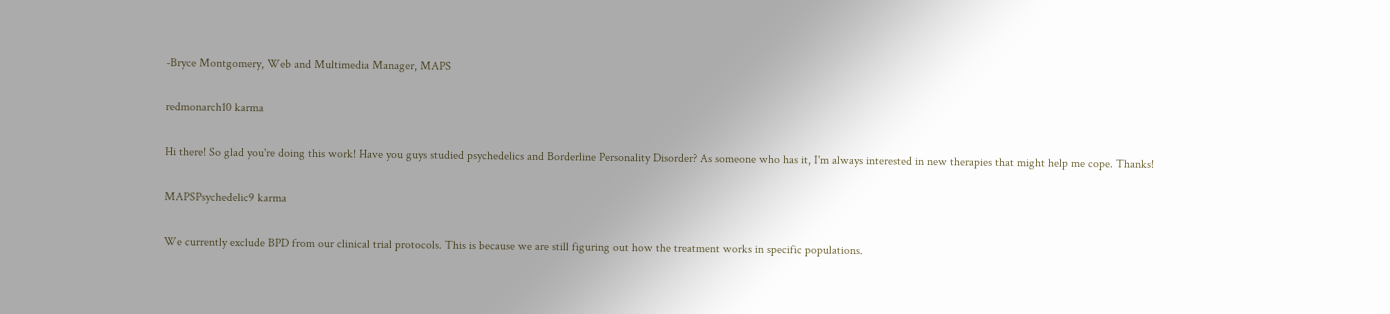-Bryce Montgomery, Web and Multimedia Manager, MAPS

redmonarch10 karma

Hi there! So glad you're doing this work! Have you guys studied psychedelics and Borderline Personality Disorder? As someone who has it, I'm always interested in new therapies that might help me cope. Thanks!

MAPSPsychedelic9 karma

We currently exclude BPD from our clinical trial protocols. This is because we are still figuring out how the treatment works in specific populations.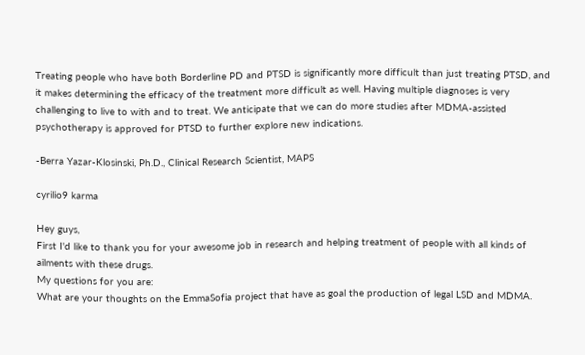Treating people who have both Borderline PD and PTSD is significantly more difficult than just treating PTSD, and it makes determining the efficacy of the treatment more difficult as well. Having multiple diagnoses is very challenging to live to with and to treat. We anticipate that we can do more studies after MDMA-assisted psychotherapy is approved for PTSD to further explore new indications.

-Berra Yazar-Klosinski, Ph.D., Clinical Research Scientist, MAPS

cyrilio9 karma

Hey guys,
First I'd like to thank you for your awesome job in research and helping treatment of people with all kinds of ailments with these drugs.
My questions for you are:
What are your thoughts on the EmmaSofia project that have as goal the production of legal LSD and MDMA.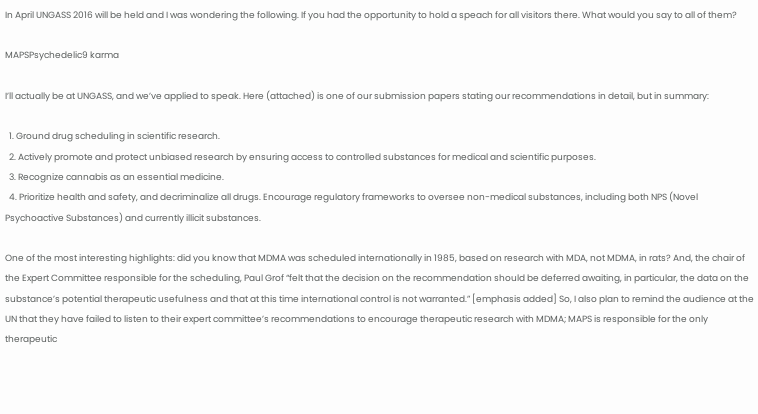In April UNGASS 2016 will be held and I was wondering the following. If you had the opportunity to hold a speach for all visitors there. What would you say to all of them?

MAPSPsychedelic9 karma

I’ll actually be at UNGASS, and we’ve applied to speak. Here (attached) is one of our submission papers stating our recommendations in detail, but in summary:

  1. Ground drug scheduling in scientific research.
  2. Actively promote and protect unbiased research by ensuring access to controlled substances for medical and scientific purposes.
  3. Recognize cannabis as an essential medicine.
  4. Prioritize health and safety, and decriminalize all drugs. Encourage regulatory frameworks to oversee non-medical substances, including both NPS (Novel Psychoactive Substances) and currently illicit substances.

One of the most interesting highlights: did you know that MDMA was scheduled internationally in 1985, based on research with MDA, not MDMA, in rats? And, the chair of the Expert Committee responsible for the scheduling, Paul Grof “felt that the decision on the recommendation should be deferred awaiting, in particular, the data on the substance’s potential therapeutic usefulness and that at this time international control is not warranted.” [emphasis added] So, I also plan to remind the audience at the UN that they have failed to listen to their expert committee’s recommendations to encourage therapeutic research with MDMA; MAPS is responsible for the only therapeutic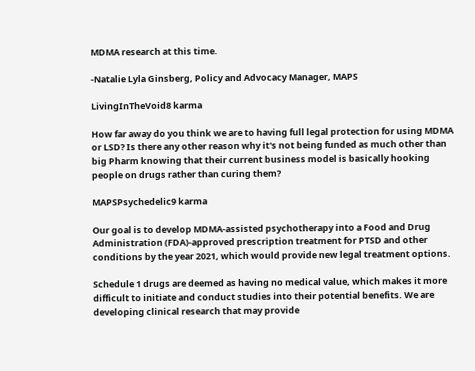MDMA research at this time.

-Natalie Lyla Ginsberg, Policy and Advocacy Manager, MAPS

LivingInTheVoid8 karma

How far away do you think we are to having full legal protection for using MDMA or LSD? Is there any other reason why it's not being funded as much other than big Pharm knowing that their current business model is basically hooking people on drugs rather than curing them?

MAPSPsychedelic9 karma

Our goal is to develop MDMA-assisted psychotherapy into a Food and Drug Administration (FDA)-approved prescription treatment for PTSD and other conditions by the year 2021, which would provide new legal treatment options.

Schedule 1 drugs are deemed as having no medical value, which makes it more difficult to initiate and conduct studies into their potential benefits. We are developing clinical research that may provide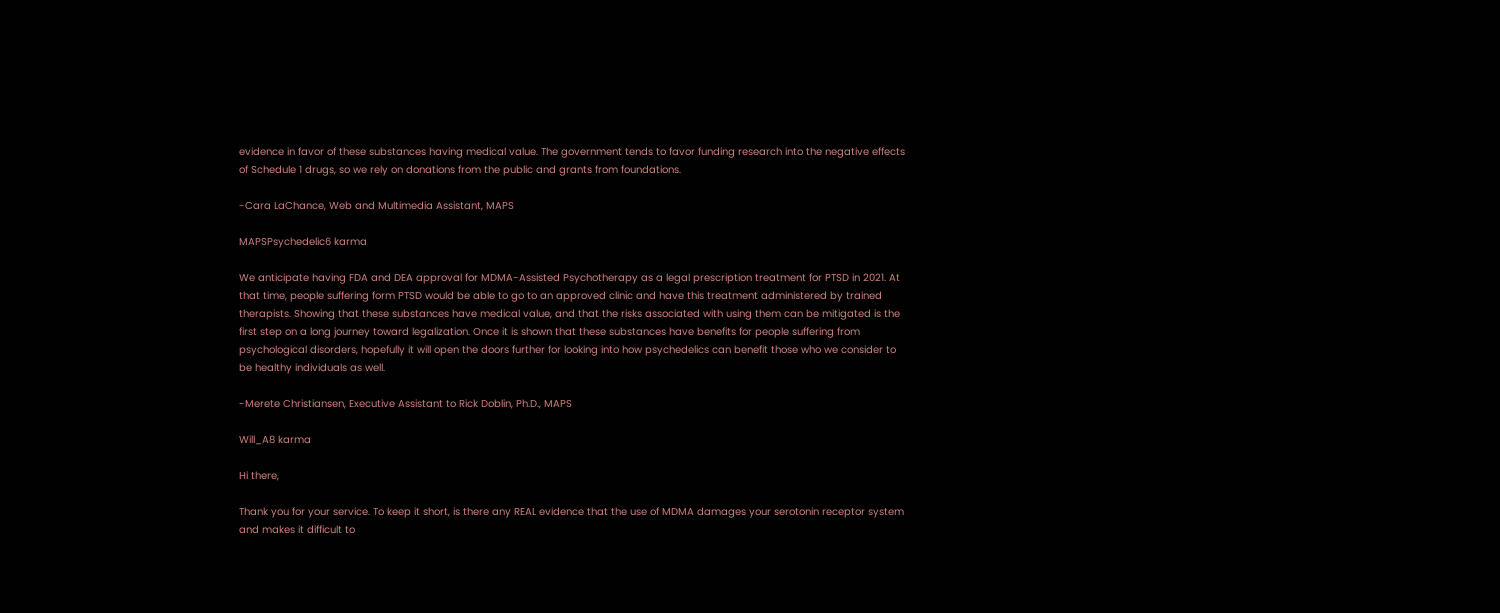evidence in favor of these substances having medical value. The government tends to favor funding research into the negative effects of Schedule 1 drugs, so we rely on donations from the public and grants from foundations.

-Cara LaChance, Web and Multimedia Assistant, MAPS

MAPSPsychedelic6 karma

We anticipate having FDA and DEA approval for MDMA-Assisted Psychotherapy as a legal prescription treatment for PTSD in 2021. At that time, people suffering form PTSD would be able to go to an approved clinic and have this treatment administered by trained therapists. Showing that these substances have medical value, and that the risks associated with using them can be mitigated is the first step on a long journey toward legalization. Once it is shown that these substances have benefits for people suffering from psychological disorders, hopefully it will open the doors further for looking into how psychedelics can benefit those who we consider to be healthy individuals as well.

-Merete Christiansen, Executive Assistant to Rick Doblin, Ph.D., MAPS

Will_A8 karma

Hi there,

Thank you for your service. To keep it short, is there any REAL evidence that the use of MDMA damages your serotonin receptor system and makes it difficult to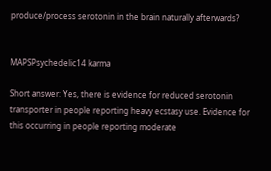produce/process serotonin in the brain naturally afterwards?


MAPSPsychedelic14 karma

Short answer: Yes, there is evidence for reduced serotonin transporter in people reporting heavy ecstasy use. Evidence for this occurring in people reporting moderate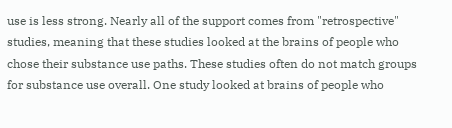use is less strong. Nearly all of the support comes from "retrospective" studies, meaning that these studies looked at the brains of people who chose their substance use paths. These studies often do not match groups for substance use overall. One study looked at brains of people who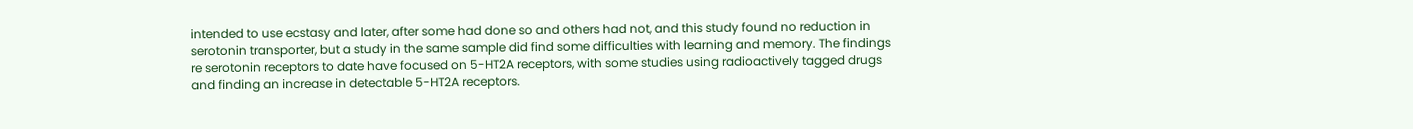intended to use ecstasy and later, after some had done so and others had not, and this study found no reduction in serotonin transporter, but a study in the same sample did find some difficulties with learning and memory. The findings re serotonin receptors to date have focused on 5-HT2A receptors, with some studies using radioactively tagged drugs and finding an increase in detectable 5-HT2A receptors.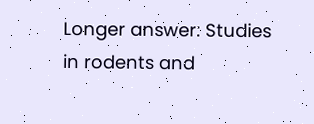Longer answer: Studies in rodents and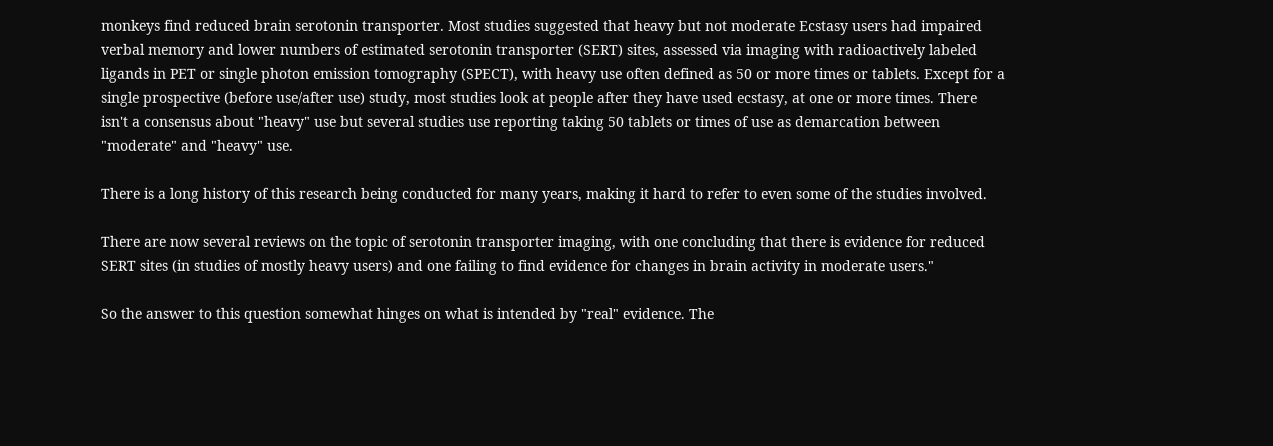monkeys find reduced brain serotonin transporter. Most studies suggested that heavy but not moderate Ecstasy users had impaired verbal memory and lower numbers of estimated serotonin transporter (SERT) sites, assessed via imaging with radioactively labeled ligands in PET or single photon emission tomography (SPECT), with heavy use often defined as 50 or more times or tablets. Except for a single prospective (before use/after use) study, most studies look at people after they have used ecstasy, at one or more times. There isn't a consensus about "heavy" use but several studies use reporting taking 50 tablets or times of use as demarcation between "moderate" and "heavy" use.

There is a long history of this research being conducted for many years, making it hard to refer to even some of the studies involved.

There are now several reviews on the topic of serotonin transporter imaging, with one concluding that there is evidence for reduced SERT sites (in studies of mostly heavy users) and one failing to find evidence for changes in brain activity in moderate users."

So the answer to this question somewhat hinges on what is intended by "real" evidence. The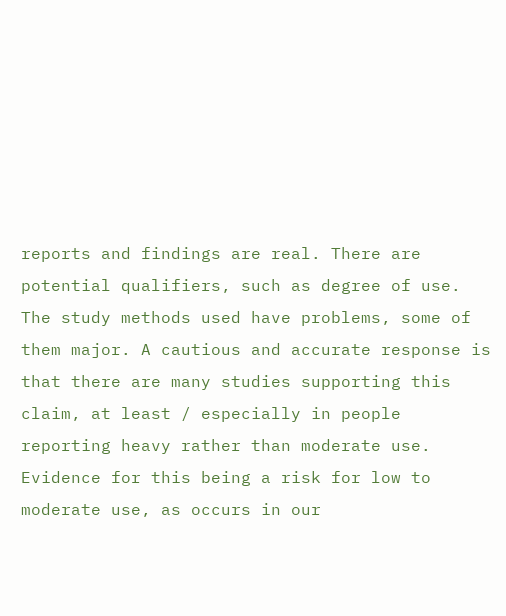reports and findings are real. There are potential qualifiers, such as degree of use. The study methods used have problems, some of them major. A cautious and accurate response is that there are many studies supporting this claim, at least / especially in people reporting heavy rather than moderate use. Evidence for this being a risk for low to moderate use, as occurs in our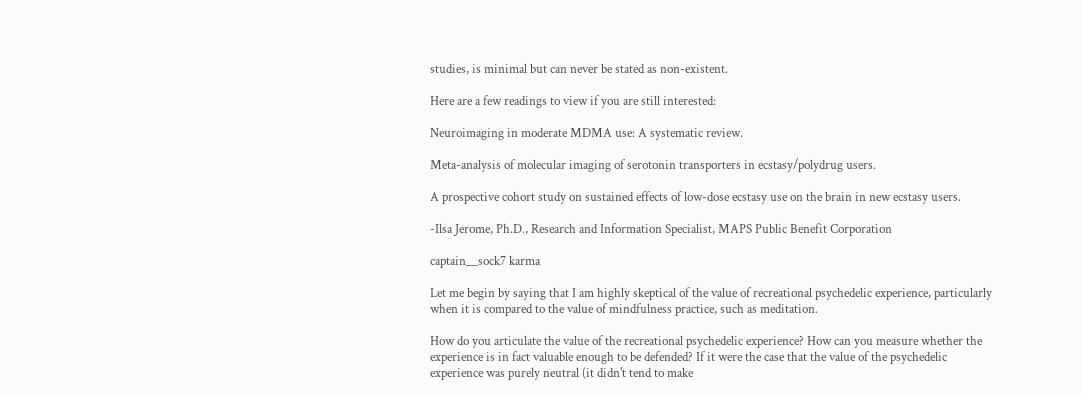studies, is minimal but can never be stated as non-existent.

Here are a few readings to view if you are still interested:

Neuroimaging in moderate MDMA use: A systematic review.

Meta-analysis of molecular imaging of serotonin transporters in ecstasy/polydrug users.

A prospective cohort study on sustained effects of low-dose ecstasy use on the brain in new ecstasy users.

-Ilsa Jerome, Ph.D., Research and Information Specialist, MAPS Public Benefit Corporation

captain__sock7 karma

Let me begin by saying that I am highly skeptical of the value of recreational psychedelic experience, particularly when it is compared to the value of mindfulness practice, such as meditation.

How do you articulate the value of the recreational psychedelic experience? How can you measure whether the experience is in fact valuable enough to be defended? If it were the case that the value of the psychedelic experience was purely neutral (it didn't tend to make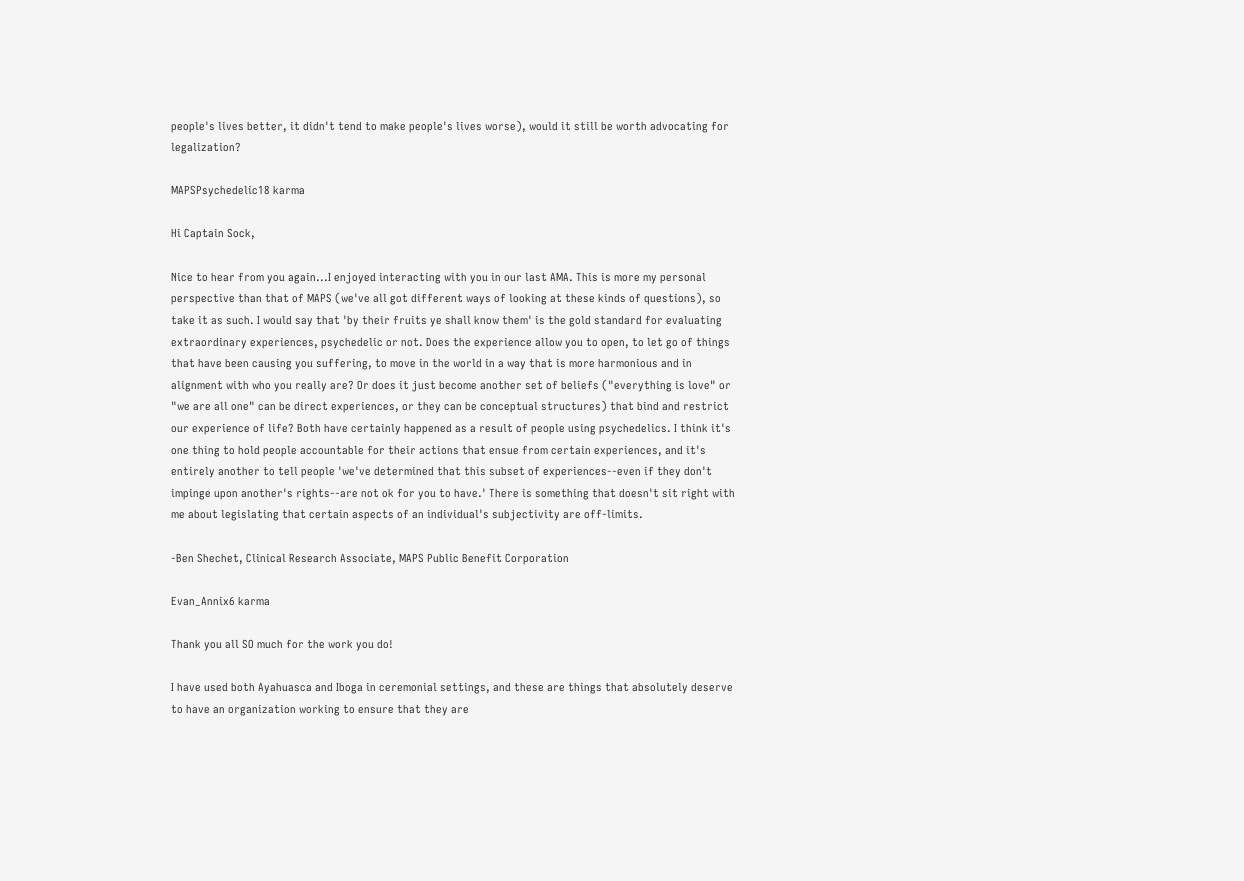people's lives better, it didn't tend to make people's lives worse), would it still be worth advocating for legalization?

MAPSPsychedelic18 karma

Hi Captain Sock,

Nice to hear from you again...I enjoyed interacting with you in our last AMA. This is more my personal perspective than that of MAPS (we've all got different ways of looking at these kinds of questions), so take it as such. I would say that 'by their fruits ye shall know them' is the gold standard for evaluating extraordinary experiences, psychedelic or not. Does the experience allow you to open, to let go of things that have been causing you suffering, to move in the world in a way that is more harmonious and in alignment with who you really are? Or does it just become another set of beliefs ("everything is love" or "we are all one" can be direct experiences, or they can be conceptual structures) that bind and restrict our experience of life? Both have certainly happened as a result of people using psychedelics. I think it's one thing to hold people accountable for their actions that ensue from certain experiences, and it's entirely another to tell people 'we've determined that this subset of experiences--even if they don't impinge upon another's rights--are not ok for you to have.' There is something that doesn't sit right with me about legislating that certain aspects of an individual's subjectivity are off-limits.

-Ben Shechet, Clinical Research Associate, MAPS Public Benefit Corporation

Evan_Annix6 karma

Thank you all SO much for the work you do!

I have used both Ayahuasca and Iboga in ceremonial settings, and these are things that absolutely deserve to have an organization working to ensure that they are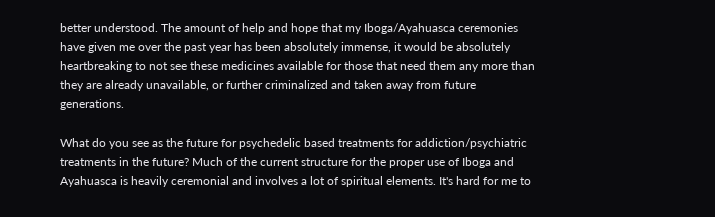better understood. The amount of help and hope that my Iboga/Ayahuasca ceremonies have given me over the past year has been absolutely immense, it would be absolutely heartbreaking to not see these medicines available for those that need them any more than they are already unavailable, or further criminalized and taken away from future generations.

What do you see as the future for psychedelic based treatments for addiction/psychiatric treatments in the future? Much of the current structure for the proper use of Iboga and Ayahuasca is heavily ceremonial and involves a lot of spiritual elements. It's hard for me to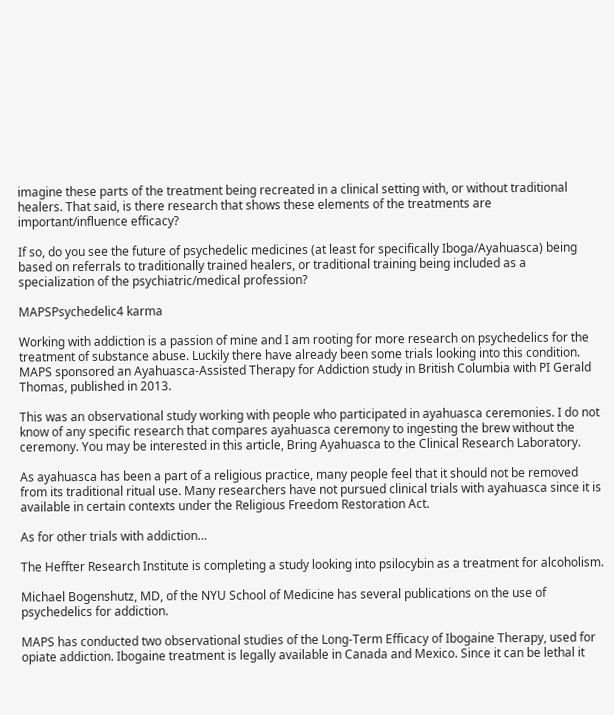imagine these parts of the treatment being recreated in a clinical setting with, or without traditional healers. That said, is there research that shows these elements of the treatments are important/influence efficacy?

If so, do you see the future of psychedelic medicines (at least for specifically Iboga/Ayahuasca) being based on referrals to traditionally trained healers, or traditional training being included as a specialization of the psychiatric/medical profession?

MAPSPsychedelic4 karma

Working with addiction is a passion of mine and I am rooting for more research on psychedelics for the treatment of substance abuse. Luckily there have already been some trials looking into this condition. MAPS sponsored an Ayahuasca-Assisted Therapy for Addiction study in British Columbia with PI Gerald Thomas, published in 2013.

This was an observational study working with people who participated in ayahuasca ceremonies. I do not know of any specific research that compares ayahuasca ceremony to ingesting the brew without the ceremony. You may be interested in this article, Bring Ayahuasca to the Clinical Research Laboratory.

As ayahuasca has been a part of a religious practice, many people feel that it should not be removed from its traditional ritual use. Many researchers have not pursued clinical trials with ayahuasca since it is available in certain contexts under the Religious Freedom Restoration Act.

As for other trials with addiction…

The Heffter Research Institute is completing a study looking into psilocybin as a treatment for alcoholism.

Michael Bogenshutz, MD, of the NYU School of Medicine has several publications on the use of psychedelics for addiction.

MAPS has conducted two observational studies of the Long-Term Efficacy of Ibogaine Therapy, used for opiate addiction. Ibogaine treatment is legally available in Canada and Mexico. Since it can be lethal it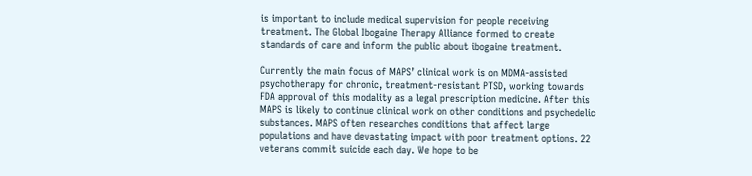is important to include medical supervision for people receiving treatment. The Global Ibogaine Therapy Alliance formed to create standards of care and inform the public about ibogaine treatment.

Currently the main focus of MAPS’ clinical work is on MDMA-assisted psychotherapy for chronic, treatment-resistant PTSD, working towards FDA approval of this modality as a legal prescription medicine. After this MAPS is likely to continue clinical work on other conditions and psychedelic substances. MAPS often researches conditions that affect large populations and have devastating impact with poor treatment options. 22 veterans commit suicide each day. We hope to be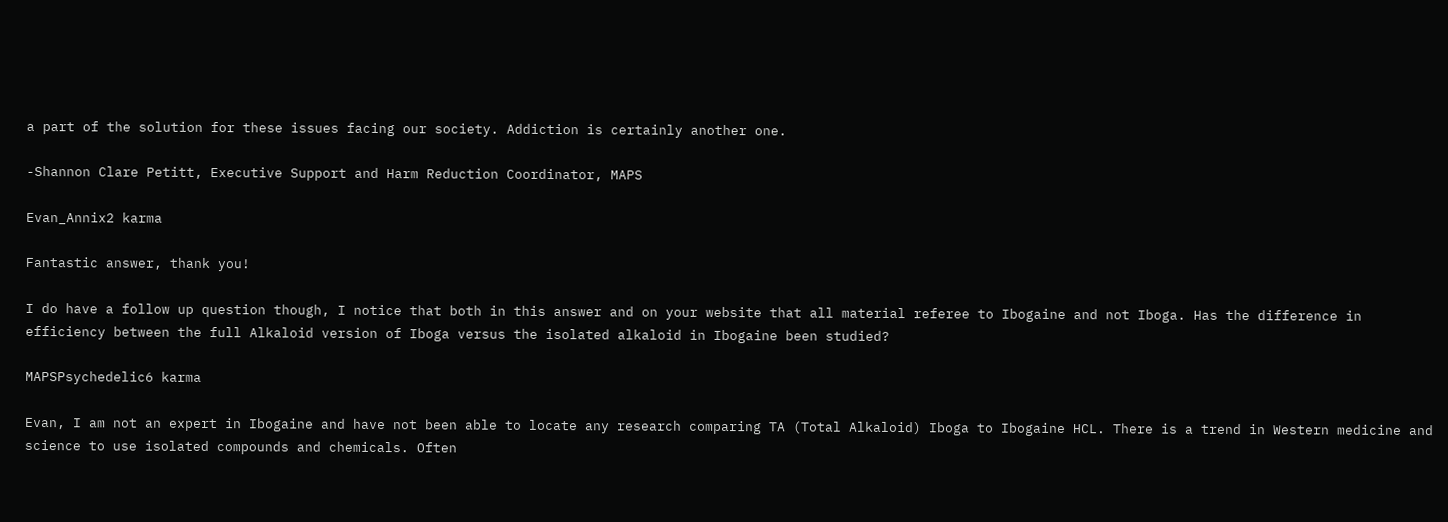a part of the solution for these issues facing our society. Addiction is certainly another one.

-Shannon Clare Petitt, Executive Support and Harm Reduction Coordinator, MAPS

Evan_Annix2 karma

Fantastic answer, thank you!

I do have a follow up question though, I notice that both in this answer and on your website that all material referee to Ibogaine and not Iboga. Has the difference in efficiency between the full Alkaloid version of Iboga versus the isolated alkaloid in Ibogaine been studied?

MAPSPsychedelic6 karma

Evan, I am not an expert in Ibogaine and have not been able to locate any research comparing TA (Total Alkaloid) Iboga to Ibogaine HCL. There is a trend in Western medicine and science to use isolated compounds and chemicals. Often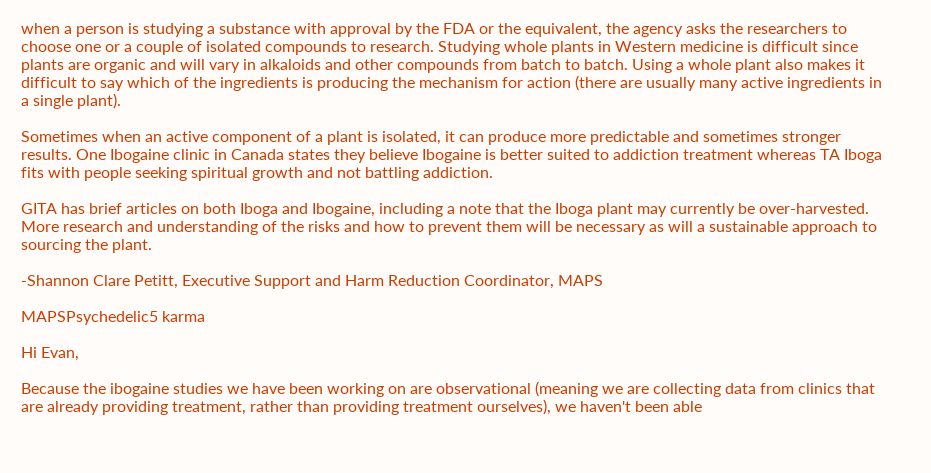when a person is studying a substance with approval by the FDA or the equivalent, the agency asks the researchers to choose one or a couple of isolated compounds to research. Studying whole plants in Western medicine is difficult since plants are organic and will vary in alkaloids and other compounds from batch to batch. Using a whole plant also makes it difficult to say which of the ingredients is producing the mechanism for action (there are usually many active ingredients in a single plant).

Sometimes when an active component of a plant is isolated, it can produce more predictable and sometimes stronger results. One Ibogaine clinic in Canada states they believe Ibogaine is better suited to addiction treatment whereas TA Iboga fits with people seeking spiritual growth and not battling addiction.

GITA has brief articles on both Iboga and Ibogaine, including a note that the Iboga plant may currently be over-harvested. More research and understanding of the risks and how to prevent them will be necessary as will a sustainable approach to sourcing the plant.

-Shannon Clare Petitt, Executive Support and Harm Reduction Coordinator, MAPS

MAPSPsychedelic5 karma

Hi Evan,

Because the ibogaine studies we have been working on are observational (meaning we are collecting data from clinics that are already providing treatment, rather than providing treatment ourselves), we haven't been able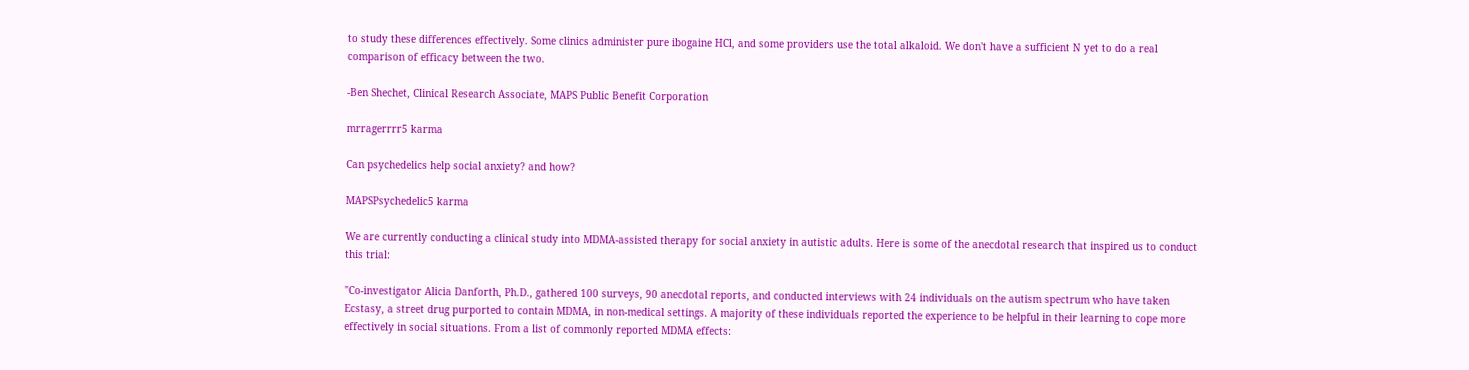to study these differences effectively. Some clinics administer pure ibogaine HCl, and some providers use the total alkaloid. We don't have a sufficient N yet to do a real comparison of efficacy between the two.

-Ben Shechet, Clinical Research Associate, MAPS Public Benefit Corporation

mrragerrrr5 karma

Can psychedelics help social anxiety? and how?

MAPSPsychedelic5 karma

We are currently conducting a clinical study into MDMA-assisted therapy for social anxiety in autistic adults. Here is some of the anecdotal research that inspired us to conduct this trial:

"Co-investigator Alicia Danforth, Ph.D., gathered 100 surveys, 90 anecdotal reports, and conducted interviews with 24 individuals on the autism spectrum who have taken Ecstasy, a street drug purported to contain MDMA, in non-medical settings. A majority of these individuals reported the experience to be helpful in their learning to cope more effectively in social situations. From a list of commonly reported MDMA effects: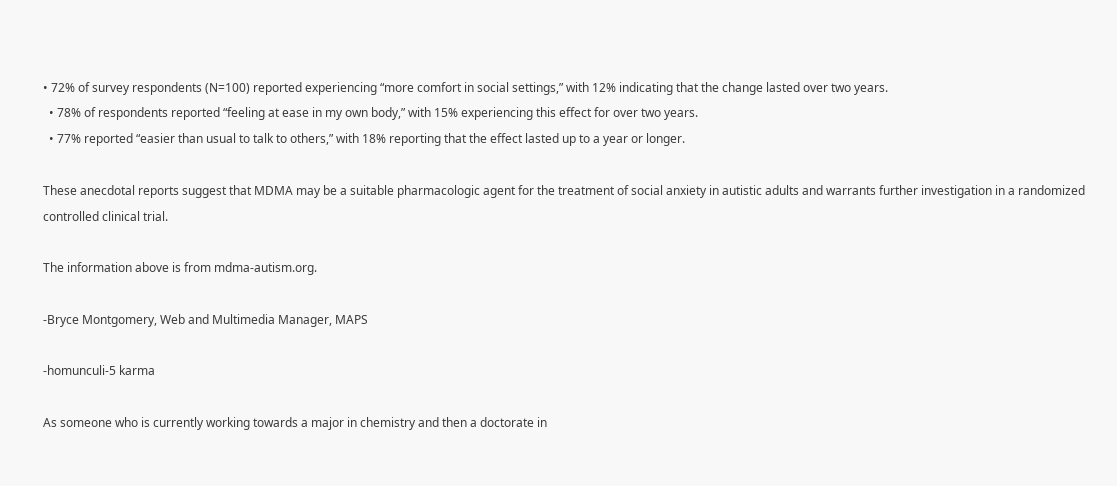• 72% of survey respondents (N=100) reported experiencing “more comfort in social settings,” with 12% indicating that the change lasted over two years.
  • 78% of respondents reported “feeling at ease in my own body,” with 15% experiencing this effect for over two years.
  • 77% reported “easier than usual to talk to others,” with 18% reporting that the effect lasted up to a year or longer.

These anecdotal reports suggest that MDMA may be a suitable pharmacologic agent for the treatment of social anxiety in autistic adults and warrants further investigation in a randomized controlled clinical trial.

The information above is from mdma-autism.org.

-Bryce Montgomery, Web and Multimedia Manager, MAPS

-homunculi-5 karma

As someone who is currently working towards a major in chemistry and then a doctorate in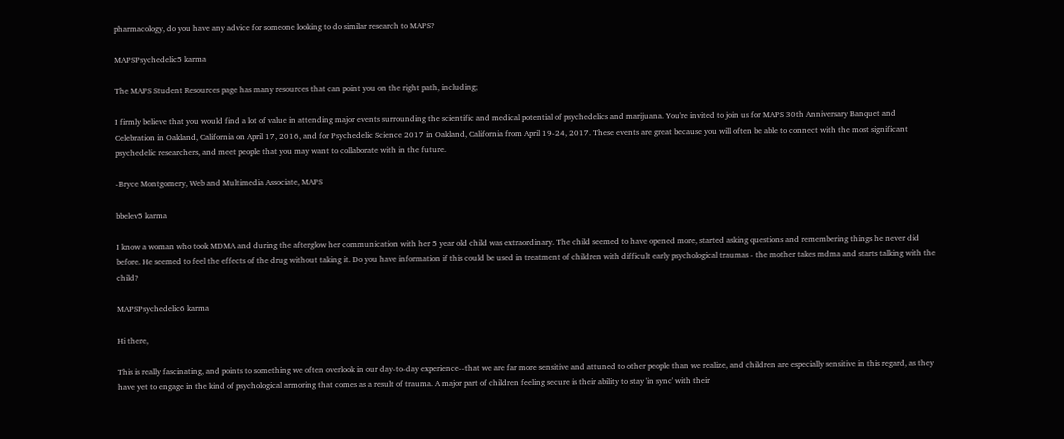pharmacology, do you have any advice for someone looking to do similar research to MAPS?

MAPSPsychedelic5 karma

The MAPS Student Resources page has many resources that can point you on the right path, including;

I firmly believe that you would find a lot of value in attending major events surrounding the scientific and medical potential of psychedelics and marijuana. You're invited to join us for MAPS 30th Anniversary Banquet and Celebration in Oakland, California on April 17, 2016, and for Psychedelic Science 2017 in Oakland, California from April 19-24, 2017. These events are great because you will often be able to connect with the most significant psychedelic researchers, and meet people that you may want to collaborate with in the future.

-Bryce Montgomery, Web and Multimedia Associate, MAPS

bbelev5 karma

I know a woman who took MDMA and during the afterglow her communication with her 5 year old child was extraordinary. The child seemed to have opened more, started asking questions and remembering things he never did before. He seemed to feel the effects of the drug without taking it. Do you have information if this could be used in treatment of children with difficult early psychological traumas - the mother takes mdma and starts talking with the child?

MAPSPsychedelic6 karma

Hi there,

This is really fascinating, and points to something we often overlook in our day-to-day experience--that we are far more sensitive and attuned to other people than we realize, and children are especially sensitive in this regard, as they have yet to engage in the kind of psychological armoring that comes as a result of trauma. A major part of children feeling secure is their ability to stay 'in sync' with their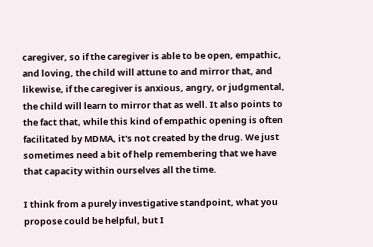caregiver, so if the caregiver is able to be open, empathic, and loving, the child will attune to and mirror that, and likewise, if the caregiver is anxious, angry, or judgmental, the child will learn to mirror that as well. It also points to the fact that, while this kind of empathic opening is often facilitated by MDMA, it's not created by the drug. We just sometimes need a bit of help remembering that we have that capacity within ourselves all the time.

I think from a purely investigative standpoint, what you propose could be helpful, but I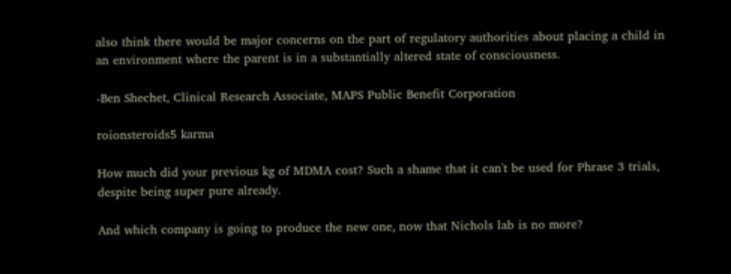also think there would be major concerns on the part of regulatory authorities about placing a child in an environment where the parent is in a substantially altered state of consciousness.

-Ben Shechet, Clinical Research Associate, MAPS Public Benefit Corporation

roionsteroids5 karma

How much did your previous kg of MDMA cost? Such a shame that it can't be used for Phrase 3 trials, despite being super pure already.

And which company is going to produce the new one, now that Nichols lab is no more?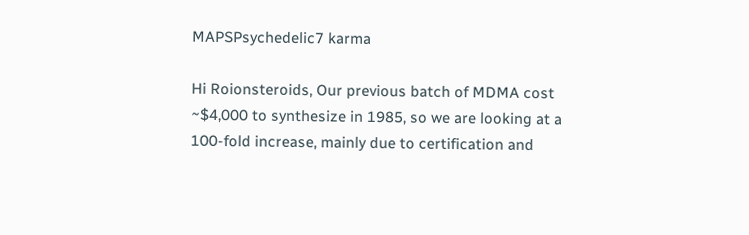MAPSPsychedelic7 karma

Hi Roionsteroids, Our previous batch of MDMA cost ~$4,000 to synthesize in 1985, so we are looking at a 100-fold increase, mainly due to certification and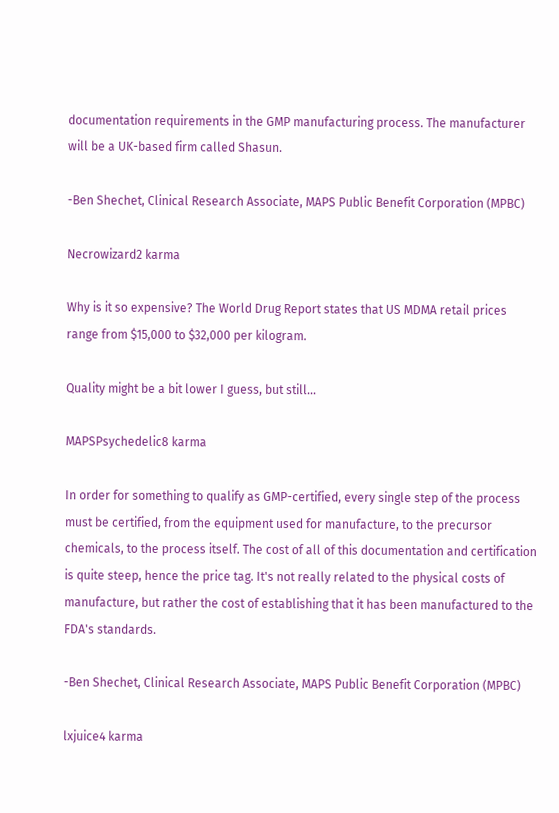documentation requirements in the GMP manufacturing process. The manufacturer will be a UK-based firm called Shasun.

-Ben Shechet, Clinical Research Associate, MAPS Public Benefit Corporation (MPBC)

Necrowizard2 karma

Why is it so expensive? The World Drug Report states that US MDMA retail prices range from $15,000 to $32,000 per kilogram.

Quality might be a bit lower I guess, but still...

MAPSPsychedelic8 karma

In order for something to qualify as GMP-certified, every single step of the process must be certified, from the equipment used for manufacture, to the precursor chemicals, to the process itself. The cost of all of this documentation and certification is quite steep, hence the price tag. It's not really related to the physical costs of manufacture, but rather the cost of establishing that it has been manufactured to the FDA's standards.

-Ben Shechet, Clinical Research Associate, MAPS Public Benefit Corporation (MPBC)

lxjuice4 karma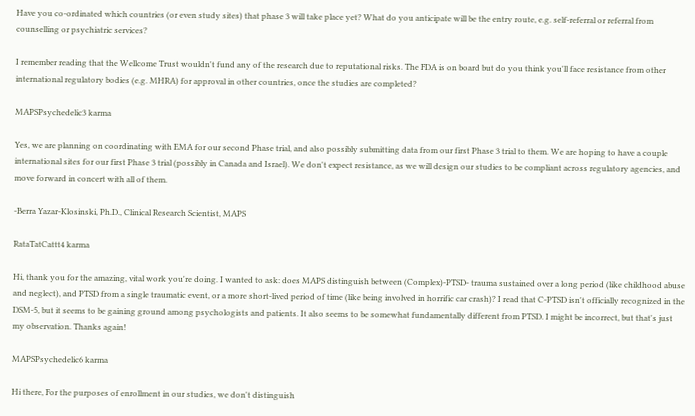Have you co-ordinated which countries (or even study sites) that phase 3 will take place yet? What do you anticipate will be the entry route, e.g. self-referral or referral from counselling or psychiatric services?

I remember reading that the Wellcome Trust wouldn't fund any of the research due to reputational risks. The FDA is on board but do you think you'll face resistance from other international regulatory bodies (e.g. MHRA) for approval in other countries, once the studies are completed?

MAPSPsychedelic3 karma

Yes, we are planning on coordinating with EMA for our second Phase trial, and also possibly submitting data from our first Phase 3 trial to them. We are hoping to have a couple international sites for our first Phase 3 trial (possibly in Canada and Israel). We don't expect resistance, as we will design our studies to be compliant across regulatory agencies, and move forward in concert with all of them.

-Berra Yazar-Klosinski, Ph.D., Clinical Research Scientist, MAPS

RataTatCattt4 karma

Hi, thank you for the amazing, vital work you're doing. I wanted to ask: does MAPS distinguish between (Complex)-PTSD- trauma sustained over a long period (like childhood abuse and neglect), and PTSD from a single traumatic event, or a more short-lived period of time (like being involved in horrific car crash)? I read that C-PTSD isn't officially recognized in the DSM-5, but it seems to be gaining ground among psychologists and patients. It also seems to be somewhat fundamentally different from PTSD. I might be incorrect, but that's just my observation. Thanks again!

MAPSPsychedelic6 karma

Hi there, For the purposes of enrollment in our studies, we don't distinguish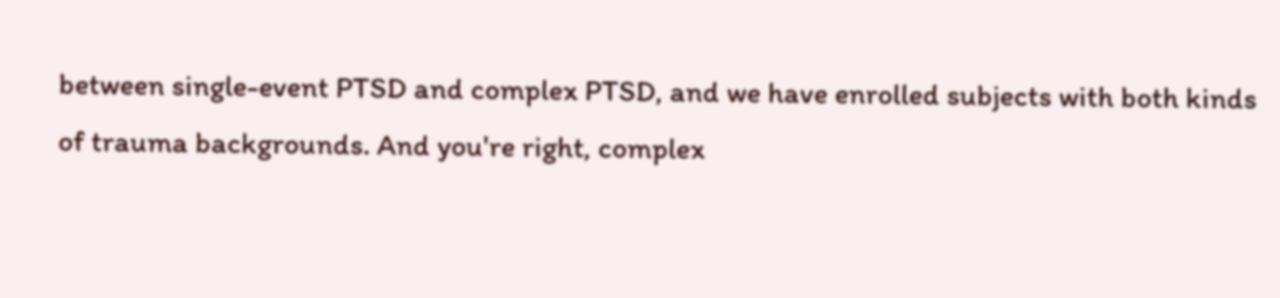between single-event PTSD and complex PTSD, and we have enrolled subjects with both kinds of trauma backgrounds. And you're right, complex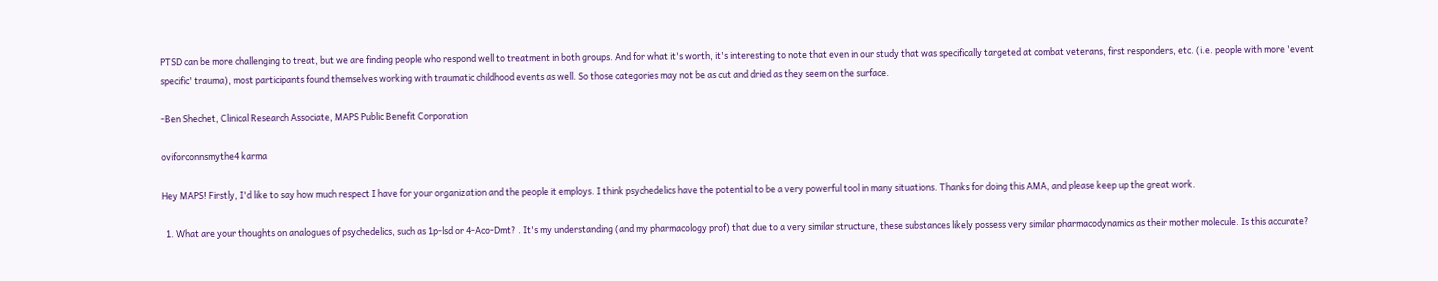PTSD can be more challenging to treat, but we are finding people who respond well to treatment in both groups. And for what it's worth, it's interesting to note that even in our study that was specifically targeted at combat veterans, first responders, etc. (i.e. people with more 'event specific' trauma), most participants found themselves working with traumatic childhood events as well. So those categories may not be as cut and dried as they seem on the surface.

-Ben Shechet, Clinical Research Associate, MAPS Public Benefit Corporation

oviforconnsmythe4 karma

Hey MAPS! Firstly, I'd like to say how much respect I have for your organization and the people it employs. I think psychedelics have the potential to be a very powerful tool in many situations. Thanks for doing this AMA, and please keep up the great work.

  1. What are your thoughts on analogues of psychedelics, such as 1p-lsd or 4-Aco-Dmt? . It's my understanding (and my pharmacology prof) that due to a very similar structure, these substances likely possess very similar pharmacodynamics as their mother molecule. Is this accurate?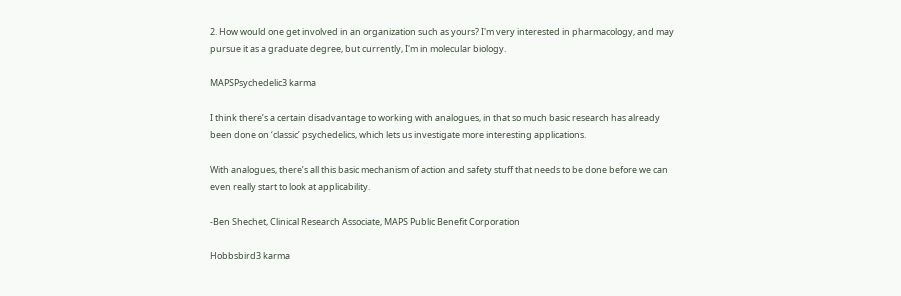2. How would one get involved in an organization such as yours? I'm very interested in pharmacology, and may pursue it as a graduate degree, but currently, I'm in molecular biology.

MAPSPsychedelic3 karma

I think there’s a certain disadvantage to working with analogues, in that so much basic research has already been done on ‘classic’ psychedelics, which lets us investigate more interesting applications.

With analogues, there’s all this basic mechanism of action and safety stuff that needs to be done before we can even really start to look at applicability.

-Ben Shechet, Clinical Research Associate, MAPS Public Benefit Corporation

Hobbsbird3 karma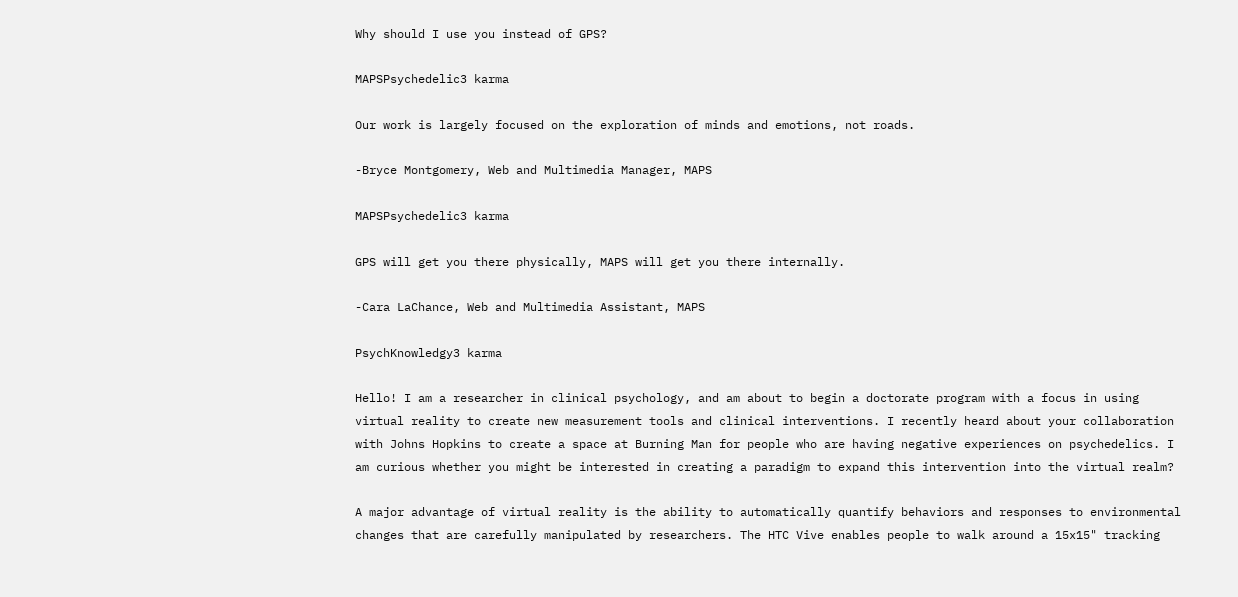Why should I use you instead of GPS?

MAPSPsychedelic3 karma

Our work is largely focused on the exploration of minds and emotions, not roads.

-Bryce Montgomery, Web and Multimedia Manager, MAPS

MAPSPsychedelic3 karma

GPS will get you there physically, MAPS will get you there internally.

-Cara LaChance, Web and Multimedia Assistant, MAPS

PsychKnowledgy3 karma

Hello! I am a researcher in clinical psychology, and am about to begin a doctorate program with a focus in using virtual reality to create new measurement tools and clinical interventions. I recently heard about your collaboration with Johns Hopkins to create a space at Burning Man for people who are having negative experiences on psychedelics. I am curious whether you might be interested in creating a paradigm to expand this intervention into the virtual realm?

A major advantage of virtual reality is the ability to automatically quantify behaviors and responses to environmental changes that are carefully manipulated by researchers. The HTC Vive enables people to walk around a 15x15" tracking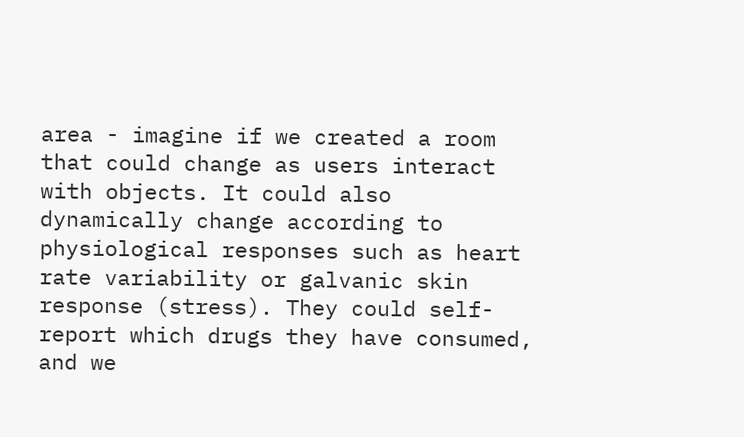area - imagine if we created a room that could change as users interact with objects. It could also dynamically change according to physiological responses such as heart rate variability or galvanic skin response (stress). They could self-report which drugs they have consumed, and we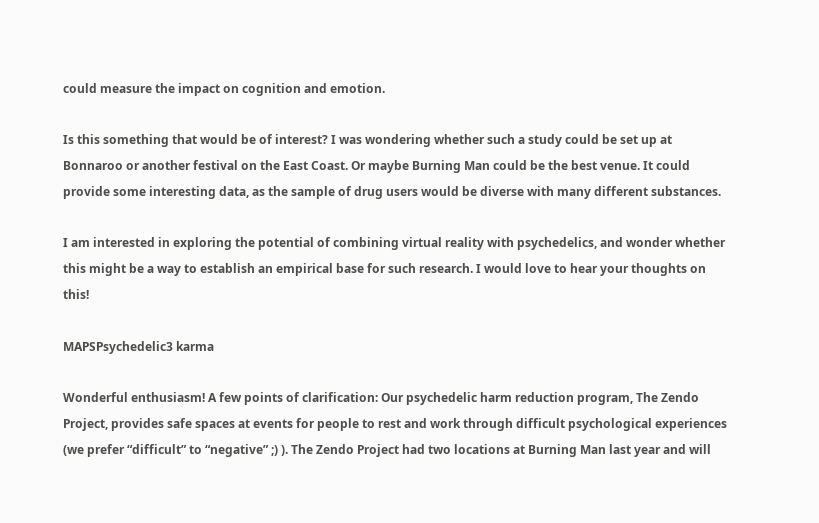could measure the impact on cognition and emotion.

Is this something that would be of interest? I was wondering whether such a study could be set up at Bonnaroo or another festival on the East Coast. Or maybe Burning Man could be the best venue. It could provide some interesting data, as the sample of drug users would be diverse with many different substances.

I am interested in exploring the potential of combining virtual reality with psychedelics, and wonder whether this might be a way to establish an empirical base for such research. I would love to hear your thoughts on this!

MAPSPsychedelic3 karma

Wonderful enthusiasm! A few points of clarification: Our psychedelic harm reduction program, The Zendo Project, provides safe spaces at events for people to rest and work through difficult psychological experiences (we prefer “difficult” to “negative” ;) ). The Zendo Project had two locations at Burning Man last year and will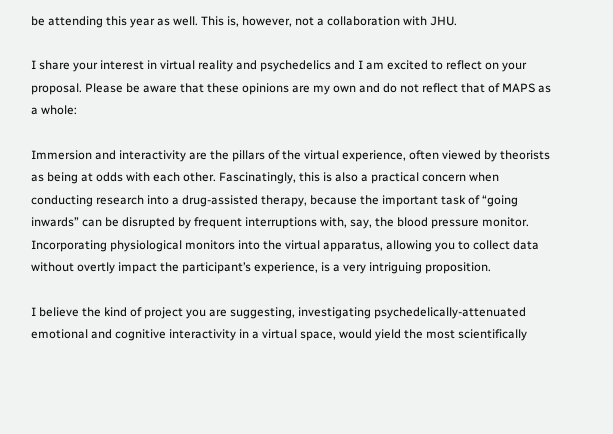be attending this year as well. This is, however, not a collaboration with JHU.

I share your interest in virtual reality and psychedelics and I am excited to reflect on your proposal. Please be aware that these opinions are my own and do not reflect that of MAPS as a whole:

Immersion and interactivity are the pillars of the virtual experience, often viewed by theorists as being at odds with each other. Fascinatingly, this is also a practical concern when conducting research into a drug-assisted therapy, because the important task of “going inwards” can be disrupted by frequent interruptions with, say, the blood pressure monitor. Incorporating physiological monitors into the virtual apparatus, allowing you to collect data without overtly impact the participant’s experience, is a very intriguing proposition.

I believe the kind of project you are suggesting, investigating psychedelically-attenuated emotional and cognitive interactivity in a virtual space, would yield the most scientifically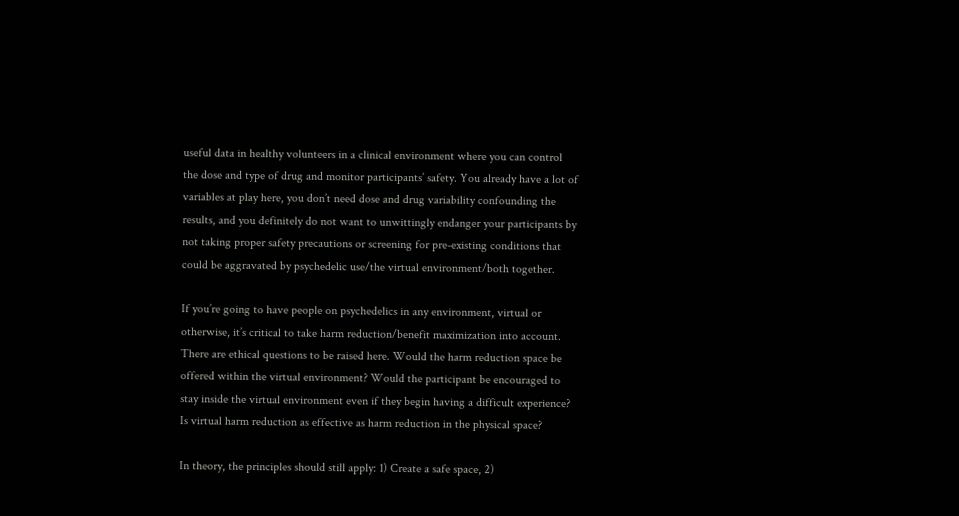useful data in healthy volunteers in a clinical environment where you can control the dose and type of drug and monitor participants’ safety. You already have a lot of variables at play here, you don’t need dose and drug variability confounding the results, and you definitely do not want to unwittingly endanger your participants by not taking proper safety precautions or screening for pre-existing conditions that could be aggravated by psychedelic use/the virtual environment/both together.

If you’re going to have people on psychedelics in any environment, virtual or otherwise, it’s critical to take harm reduction/benefit maximization into account. There are ethical questions to be raised here. Would the harm reduction space be offered within the virtual environment? Would the participant be encouraged to stay inside the virtual environment even if they begin having a difficult experience? Is virtual harm reduction as effective as harm reduction in the physical space?

In theory, the principles should still apply: 1) Create a safe space, 2)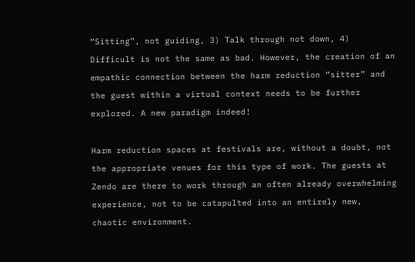“Sitting”, not guiding, 3) Talk through not down, 4) Difficult is not the same as bad. However, the creation of an empathic connection between the harm reduction “sitter” and the guest within a virtual context needs to be further explored. A new paradigm indeed!

Harm reduction spaces at festivals are, without a doubt, not the appropriate venues for this type of work. The guests at Zendo are there to work through an often already overwhelming experience, not to be catapulted into an entirely new, chaotic environment.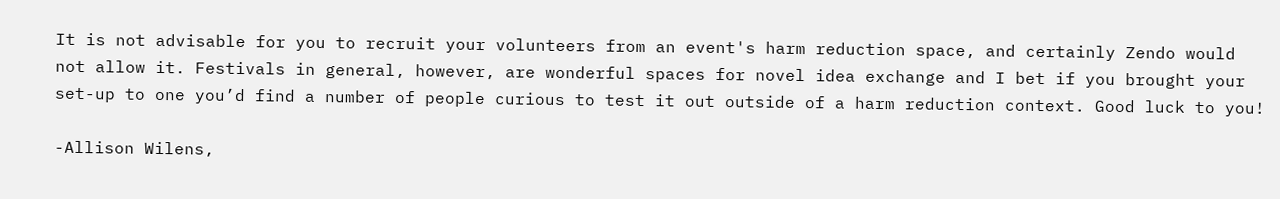It is not advisable for you to recruit your volunteers from an event's harm reduction space, and certainly Zendo would not allow it. Festivals in general, however, are wonderful spaces for novel idea exchange and I bet if you brought your set-up to one you’d find a number of people curious to test it out outside of a harm reduction context. Good luck to you!

-Allison Wilens,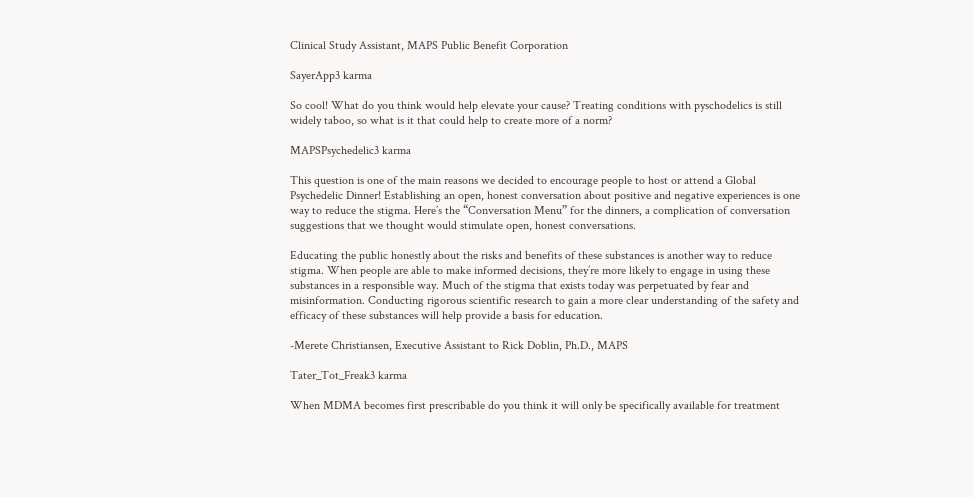Clinical Study Assistant, MAPS Public Benefit Corporation

SayerApp3 karma

So cool! What do you think would help elevate your cause? Treating conditions with pyschodelics is still widely taboo, so what is it that could help to create more of a norm?

MAPSPsychedelic3 karma

This question is one of the main reasons we decided to encourage people to host or attend a Global Psychedelic Dinner! Establishing an open, honest conversation about positive and negative experiences is one way to reduce the stigma. Here’s the “Conversation Menu” for the dinners, a complication of conversation suggestions that we thought would stimulate open, honest conversations.

Educating the public honestly about the risks and benefits of these substances is another way to reduce stigma. When people are able to make informed decisions, they’re more likely to engage in using these substances in a responsible way. Much of the stigma that exists today was perpetuated by fear and misinformation. Conducting rigorous scientific research to gain a more clear understanding of the safety and efficacy of these substances will help provide a basis for education.

-Merete Christiansen, Executive Assistant to Rick Doblin, Ph.D., MAPS

Tater_Tot_Freak3 karma

When MDMA becomes first prescribable do you think it will only be specifically available for treatment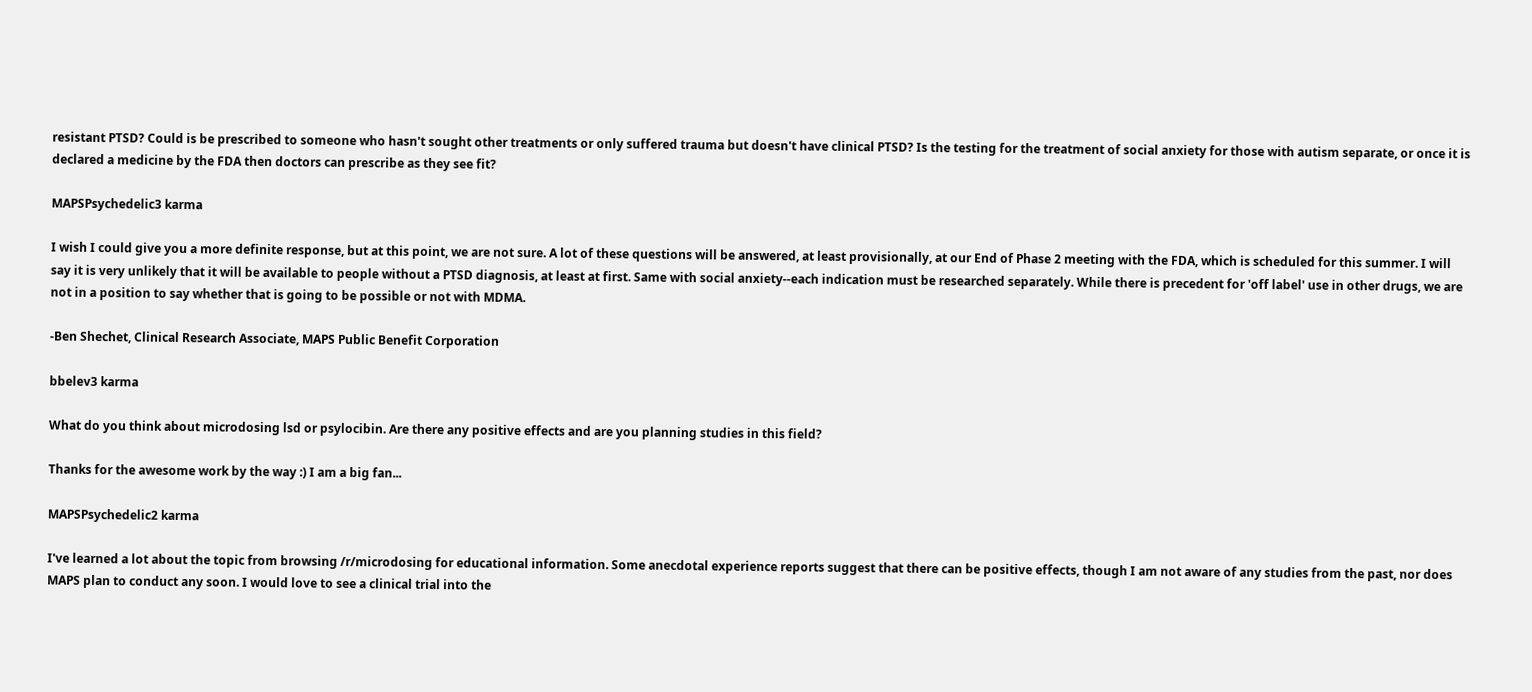resistant PTSD? Could is be prescribed to someone who hasn't sought other treatments or only suffered trauma but doesn't have clinical PTSD? Is the testing for the treatment of social anxiety for those with autism separate, or once it is declared a medicine by the FDA then doctors can prescribe as they see fit?

MAPSPsychedelic3 karma

I wish I could give you a more definite response, but at this point, we are not sure. A lot of these questions will be answered, at least provisionally, at our End of Phase 2 meeting with the FDA, which is scheduled for this summer. I will say it is very unlikely that it will be available to people without a PTSD diagnosis, at least at first. Same with social anxiety--each indication must be researched separately. While there is precedent for 'off label' use in other drugs, we are not in a position to say whether that is going to be possible or not with MDMA.

-Ben Shechet, Clinical Research Associate, MAPS Public Benefit Corporation

bbelev3 karma

What do you think about microdosing lsd or psylocibin. Are there any positive effects and are you planning studies in this field?

Thanks for the awesome work by the way :) I am a big fan...

MAPSPsychedelic2 karma

I've learned a lot about the topic from browsing /r/microdosing for educational information. Some anecdotal experience reports suggest that there can be positive effects, though I am not aware of any studies from the past, nor does MAPS plan to conduct any soon. I would love to see a clinical trial into the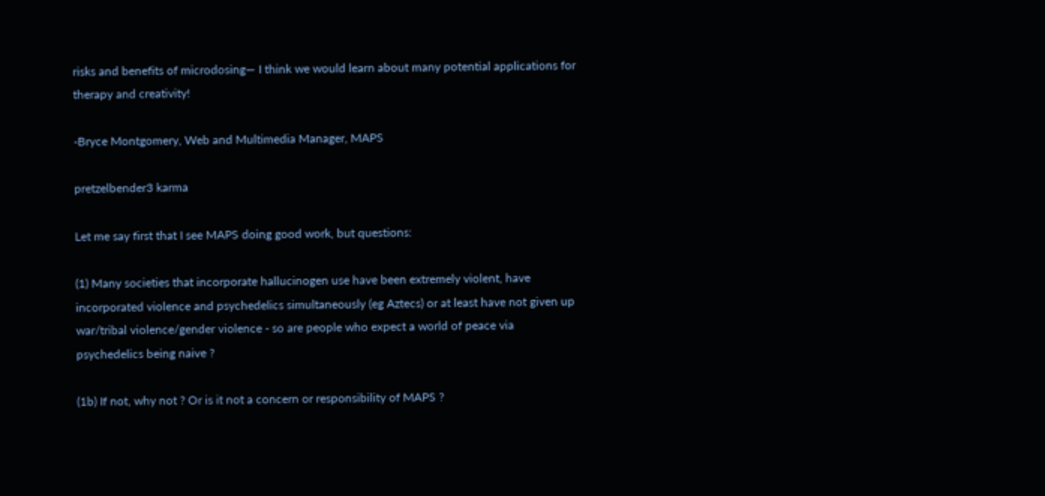risks and benefits of microdosing— I think we would learn about many potential applications for therapy and creativity!

-Bryce Montgomery, Web and Multimedia Manager, MAPS

pretzelbender3 karma

Let me say first that I see MAPS doing good work, but questions:

(1) Many societies that incorporate hallucinogen use have been extremely violent, have incorporated violence and psychedelics simultaneously (eg Aztecs) or at least have not given up war/tribal violence/gender violence - so are people who expect a world of peace via psychedelics being naive ?

(1b) If not, why not ? Or is it not a concern or responsibility of MAPS ?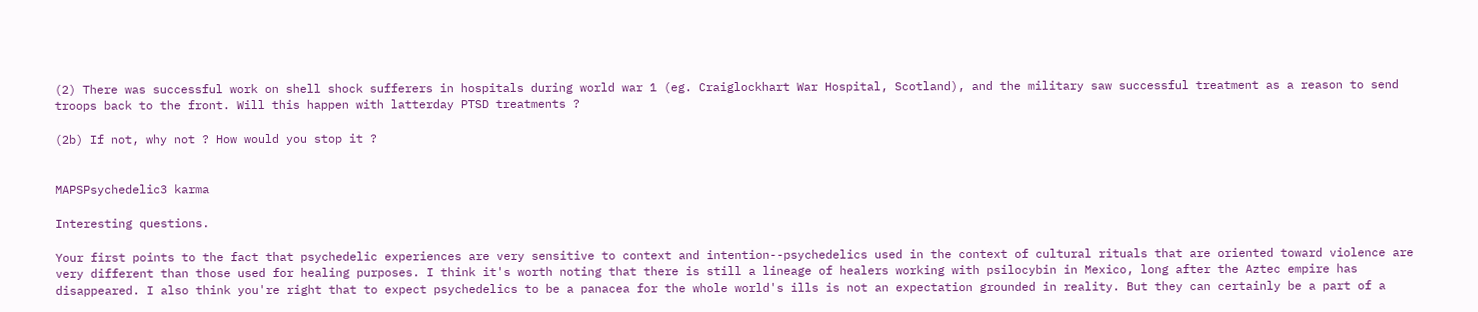(2) There was successful work on shell shock sufferers in hospitals during world war 1 (eg. Craiglockhart War Hospital, Scotland), and the military saw successful treatment as a reason to send troops back to the front. Will this happen with latterday PTSD treatments ?

(2b) If not, why not ? How would you stop it ?


MAPSPsychedelic3 karma

Interesting questions.

Your first points to the fact that psychedelic experiences are very sensitive to context and intention--psychedelics used in the context of cultural rituals that are oriented toward violence are very different than those used for healing purposes. I think it's worth noting that there is still a lineage of healers working with psilocybin in Mexico, long after the Aztec empire has disappeared. I also think you're right that to expect psychedelics to be a panacea for the whole world's ills is not an expectation grounded in reality. But they can certainly be a part of a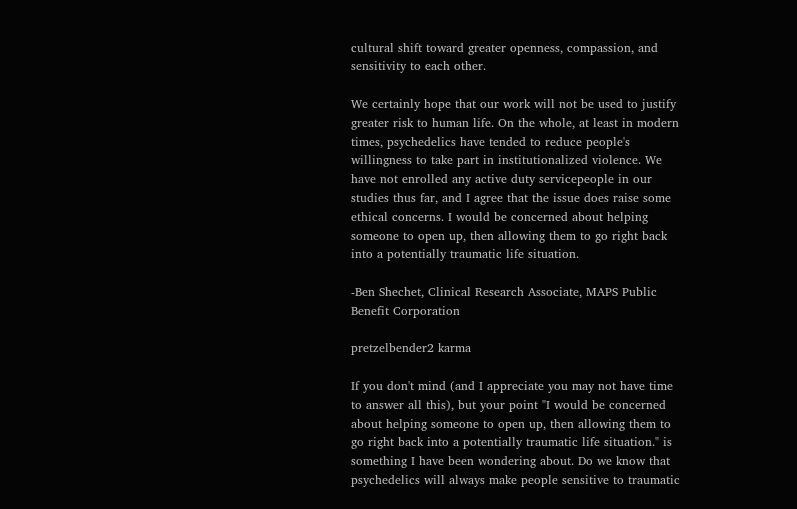cultural shift toward greater openness, compassion, and sensitivity to each other.

We certainly hope that our work will not be used to justify greater risk to human life. On the whole, at least in modern times, psychedelics have tended to reduce people's willingness to take part in institutionalized violence. We have not enrolled any active duty servicepeople in our studies thus far, and I agree that the issue does raise some ethical concerns. I would be concerned about helping someone to open up, then allowing them to go right back into a potentially traumatic life situation.

-Ben Shechet, Clinical Research Associate, MAPS Public Benefit Corporation

pretzelbender2 karma

If you don't mind (and I appreciate you may not have time to answer all this), but your point "I would be concerned about helping someone to open up, then allowing them to go right back into a potentially traumatic life situation." is something I have been wondering about. Do we know that psychedelics will always make people sensitive to traumatic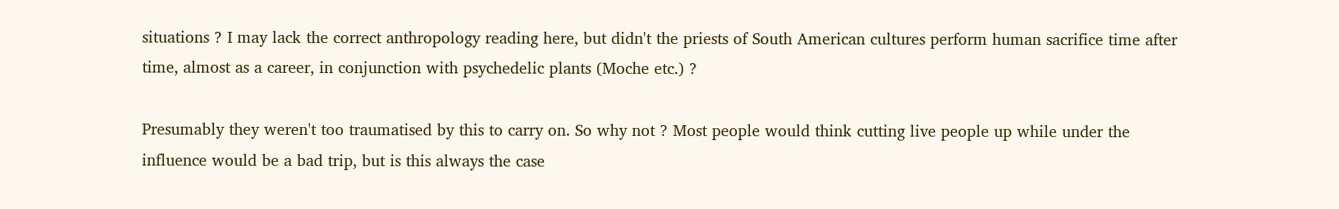situations ? I may lack the correct anthropology reading here, but didn't the priests of South American cultures perform human sacrifice time after time, almost as a career, in conjunction with psychedelic plants (Moche etc.) ?

Presumably they weren't too traumatised by this to carry on. So why not ? Most people would think cutting live people up while under the influence would be a bad trip, but is this always the case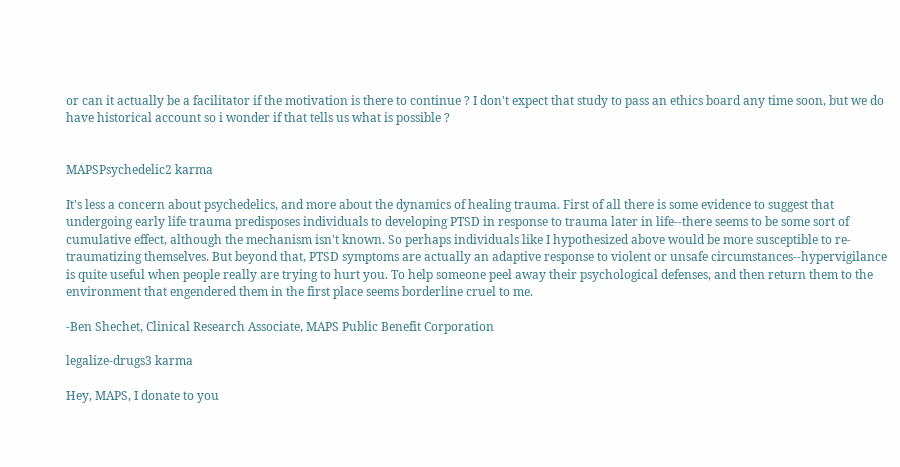or can it actually be a facilitator if the motivation is there to continue ? I don't expect that study to pass an ethics board any time soon, but we do have historical account so i wonder if that tells us what is possible ?


MAPSPsychedelic2 karma

It's less a concern about psychedelics, and more about the dynamics of healing trauma. First of all there is some evidence to suggest that undergoing early life trauma predisposes individuals to developing PTSD in response to trauma later in life--there seems to be some sort of cumulative effect, although the mechanism isn't known. So perhaps individuals like I hypothesized above would be more susceptible to re-traumatizing themselves. But beyond that, PTSD symptoms are actually an adaptive response to violent or unsafe circumstances--hypervigilance is quite useful when people really are trying to hurt you. To help someone peel away their psychological defenses, and then return them to the environment that engendered them in the first place seems borderline cruel to me.

-Ben Shechet, Clinical Research Associate, MAPS Public Benefit Corporation

legalize-drugs3 karma

Hey, MAPS, I donate to you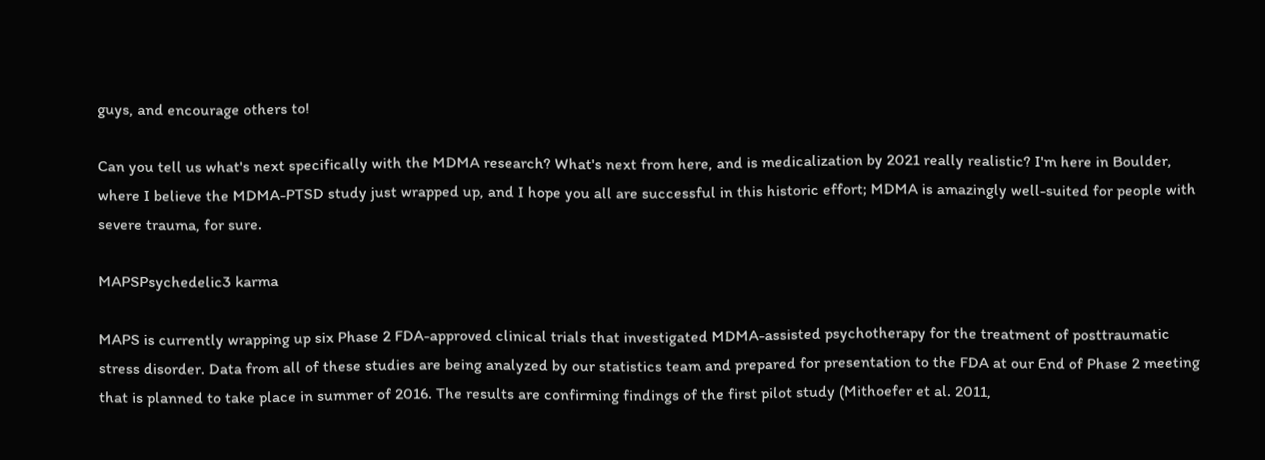guys, and encourage others to!

Can you tell us what's next specifically with the MDMA research? What's next from here, and is medicalization by 2021 really realistic? I'm here in Boulder, where I believe the MDMA-PTSD study just wrapped up, and I hope you all are successful in this historic effort; MDMA is amazingly well-suited for people with severe trauma, for sure.

MAPSPsychedelic3 karma

MAPS is currently wrapping up six Phase 2 FDA-approved clinical trials that investigated MDMA-assisted psychotherapy for the treatment of posttraumatic stress disorder. Data from all of these studies are being analyzed by our statistics team and prepared for presentation to the FDA at our End of Phase 2 meeting that is planned to take place in summer of 2016. The results are confirming findings of the first pilot study (Mithoefer et al. 2011,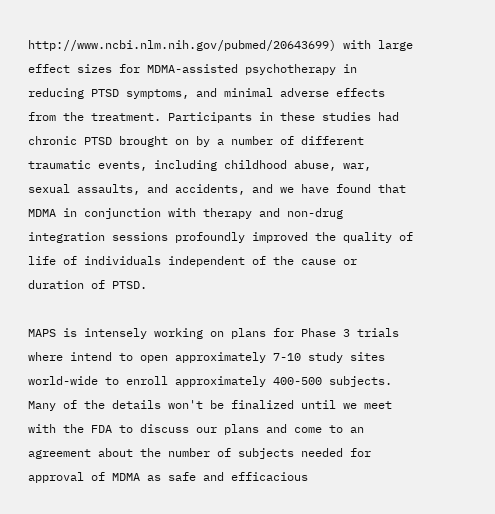http://www.ncbi.nlm.nih.gov/pubmed/20643699) with large effect sizes for MDMA-assisted psychotherapy in reducing PTSD symptoms, and minimal adverse effects from the treatment. Participants in these studies had chronic PTSD brought on by a number of different traumatic events, including childhood abuse, war, sexual assaults, and accidents, and we have found that MDMA in conjunction with therapy and non-drug integration sessions profoundly improved the quality of life of individuals independent of the cause or duration of PTSD.

MAPS is intensely working on plans for Phase 3 trials where intend to open approximately 7-10 study sites world-wide to enroll approximately 400-500 subjects. Many of the details won't be finalized until we meet with the FDA to discuss our plans and come to an agreement about the number of subjects needed for approval of MDMA as safe and efficacious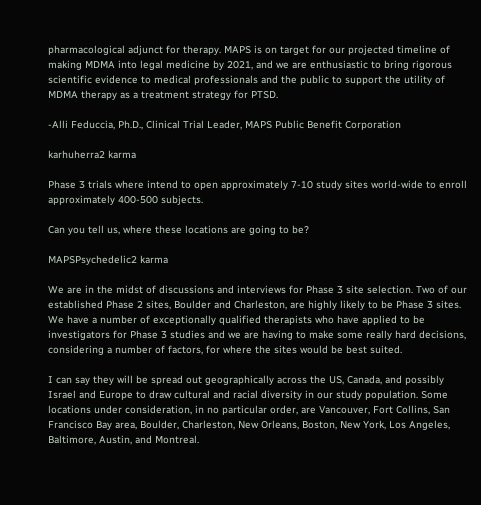pharmacological adjunct for therapy. MAPS is on target for our projected timeline of making MDMA into legal medicine by 2021, and we are enthusiastic to bring rigorous scientific evidence to medical professionals and the public to support the utility of MDMA therapy as a treatment strategy for PTSD.

-Alli Feduccia, Ph.D., Clinical Trial Leader, MAPS Public Benefit Corporation

karhuherra2 karma

Phase 3 trials where intend to open approximately 7-10 study sites world-wide to enroll approximately 400-500 subjects.

Can you tell us, where these locations are going to be?

MAPSPsychedelic2 karma

We are in the midst of discussions and interviews for Phase 3 site selection. Two of our established Phase 2 sites, Boulder and Charleston, are highly likely to be Phase 3 sites. We have a number of exceptionally qualified therapists who have applied to be investigators for Phase 3 studies and we are having to make some really hard decisions, considering a number of factors, for where the sites would be best suited.

I can say they will be spread out geographically across the US, Canada, and possibly Israel and Europe to draw cultural and racial diversity in our study population. Some locations under consideration, in no particular order, are Vancouver, Fort Collins, San Francisco Bay area, Boulder, Charleston, New Orleans, Boston, New York, Los Angeles, Baltimore, Austin, and Montreal.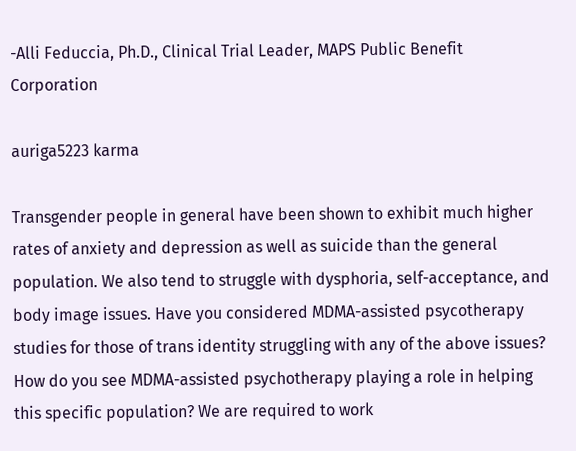-Alli Feduccia, Ph.D., Clinical Trial Leader, MAPS Public Benefit Corporation

auriga5223 karma

Transgender people in general have been shown to exhibit much higher rates of anxiety and depression as well as suicide than the general population. We also tend to struggle with dysphoria, self-acceptance, and body image issues. Have you considered MDMA-assisted psycotherapy studies for those of trans identity struggling with any of the above issues? How do you see MDMA-assisted psychotherapy playing a role in helping this specific population? We are required to work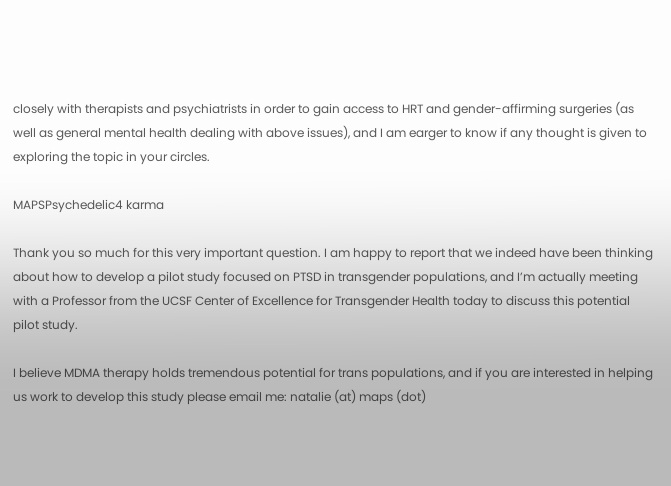closely with therapists and psychiatrists in order to gain access to HRT and gender-affirming surgeries (as well as general mental health dealing with above issues), and I am earger to know if any thought is given to exploring the topic in your circles.

MAPSPsychedelic4 karma

Thank you so much for this very important question. I am happy to report that we indeed have been thinking about how to develop a pilot study focused on PTSD in transgender populations, and I’m actually meeting with a Professor from the UCSF Center of Excellence for Transgender Health today to discuss this potential pilot study.

I believe MDMA therapy holds tremendous potential for trans populations, and if you are interested in helping us work to develop this study please email me: natalie (at) maps (dot)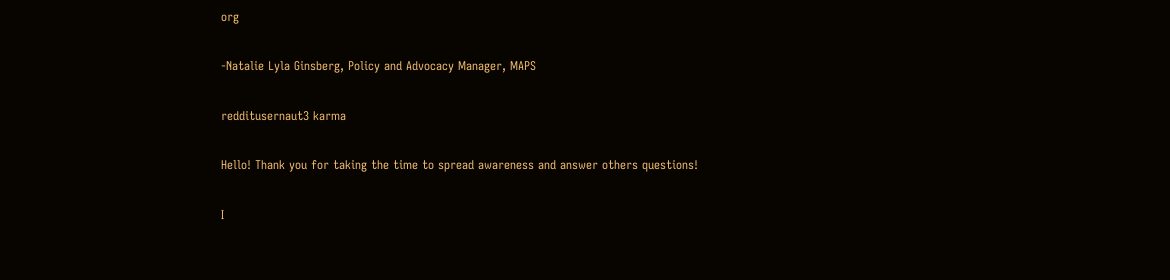org

-Natalie Lyla Ginsberg, Policy and Advocacy Manager, MAPS

redditusernaut3 karma

Hello! Thank you for taking the time to spread awareness and answer others questions!

I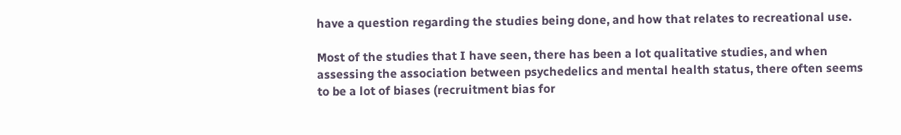have a question regarding the studies being done, and how that relates to recreational use.

Most of the studies that I have seen, there has been a lot qualitative studies, and when assessing the association between psychedelics and mental health status, there often seems to be a lot of biases (recruitment bias for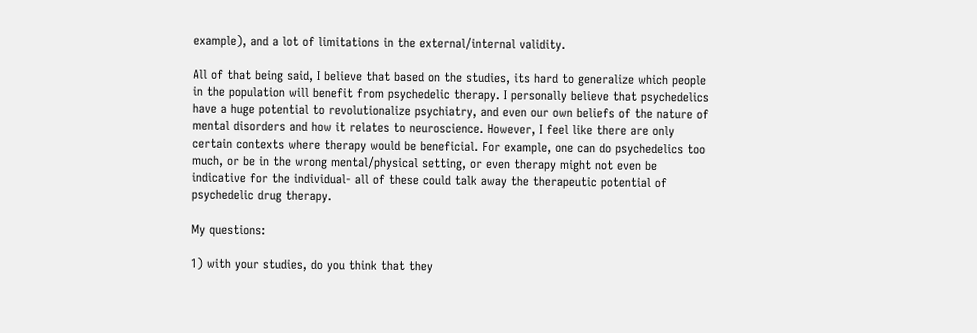example), and a lot of limitations in the external/internal validity.

All of that being said, I believe that based on the studies, its hard to generalize which people in the population will benefit from psychedelic therapy. I personally believe that psychedelics have a huge potential to revolutionalize psychiatry, and even our own beliefs of the nature of mental disorders and how it relates to neuroscience. However, I feel like there are only certain contexts where therapy would be beneficial. For example, one can do psychedelics too much, or be in the wrong mental/physical setting, or even therapy might not even be indicative for the individual- all of these could talk away the therapeutic potential of psychedelic drug therapy.

My questions:

1) with your studies, do you think that they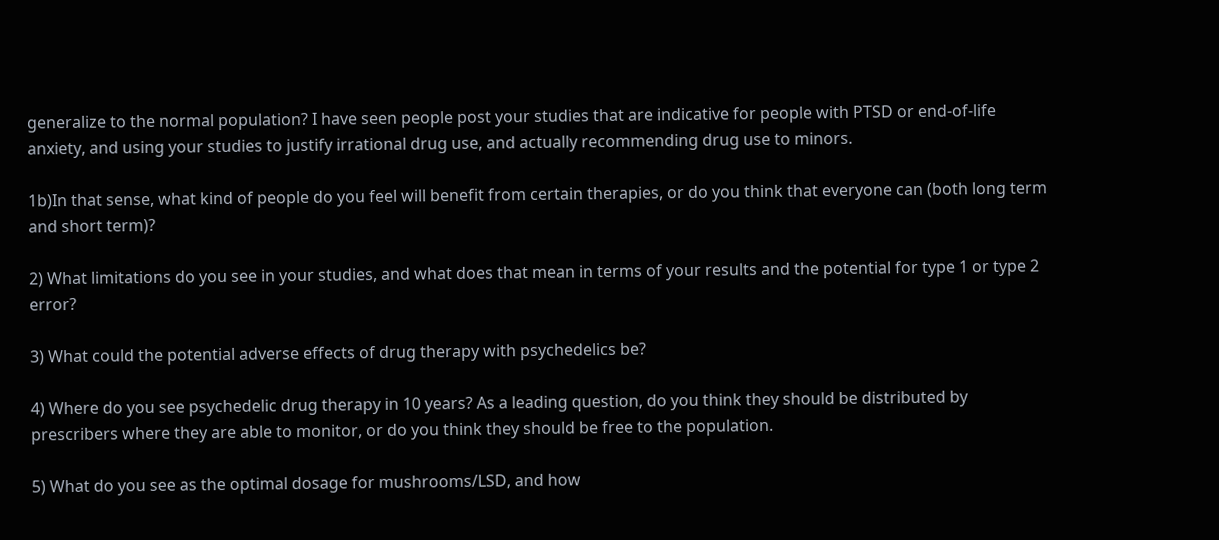generalize to the normal population? I have seen people post your studies that are indicative for people with PTSD or end-of-life anxiety, and using your studies to justify irrational drug use, and actually recommending drug use to minors.

1b)In that sense, what kind of people do you feel will benefit from certain therapies, or do you think that everyone can (both long term and short term)?

2) What limitations do you see in your studies, and what does that mean in terms of your results and the potential for type 1 or type 2 error?

3) What could the potential adverse effects of drug therapy with psychedelics be?

4) Where do you see psychedelic drug therapy in 10 years? As a leading question, do you think they should be distributed by prescribers where they are able to monitor, or do you think they should be free to the population.

5) What do you see as the optimal dosage for mushrooms/LSD, and how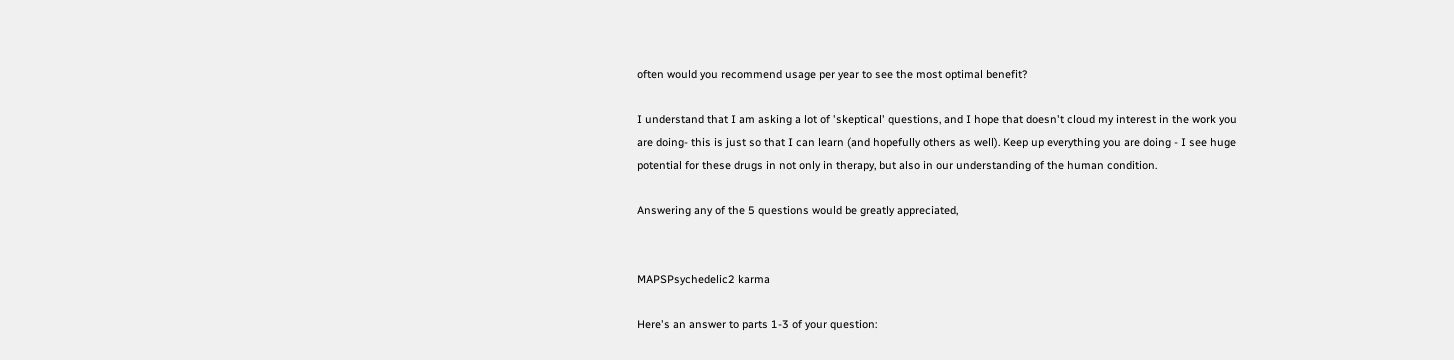often would you recommend usage per year to see the most optimal benefit?

I understand that I am asking a lot of 'skeptical' questions, and I hope that doesn't cloud my interest in the work you are doing- this is just so that I can learn (and hopefully others as well). Keep up everything you are doing - I see huge potential for these drugs in not only in therapy, but also in our understanding of the human condition.

Answering any of the 5 questions would be greatly appreciated,


MAPSPsychedelic2 karma

Here's an answer to parts 1-3 of your question: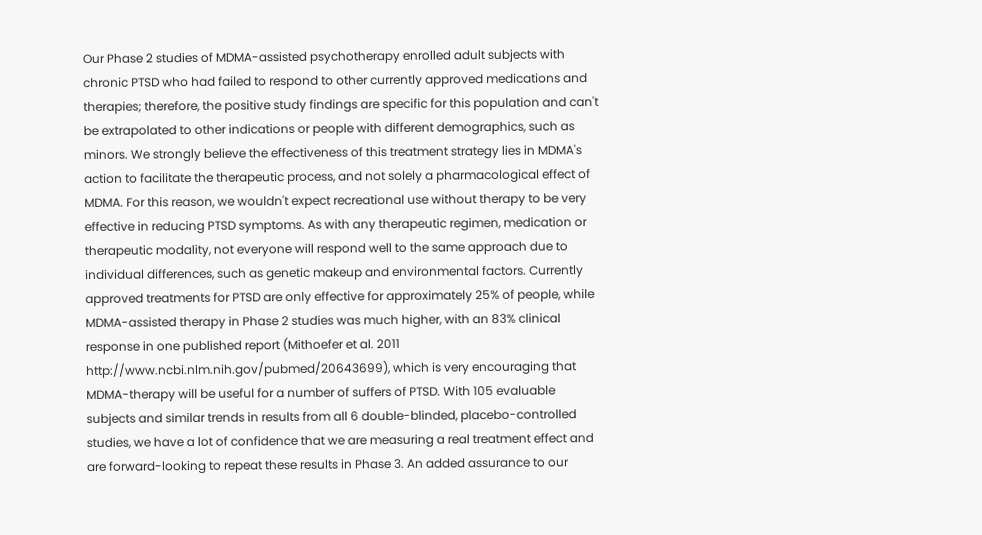Our Phase 2 studies of MDMA-assisted psychotherapy enrolled adult subjects with chronic PTSD who had failed to respond to other currently approved medications and therapies; therefore, the positive study findings are specific for this population and can't be extrapolated to other indications or people with different demographics, such as minors. We strongly believe the effectiveness of this treatment strategy lies in MDMA's action to facilitate the therapeutic process, and not solely a pharmacological effect of MDMA. For this reason, we wouldn't expect recreational use without therapy to be very effective in reducing PTSD symptoms. As with any therapeutic regimen, medication or therapeutic modality, not everyone will respond well to the same approach due to individual differences, such as genetic makeup and environmental factors. Currently approved treatments for PTSD are only effective for approximately 25% of people, while MDMA-assisted therapy in Phase 2 studies was much higher, with an 83% clinical response in one published report (Mithoefer et al. 2011 http://www.ncbi.nlm.nih.gov/pubmed/20643699), which is very encouraging that MDMA-therapy will be useful for a number of suffers of PTSD. With 105 evaluable subjects and similar trends in results from all 6 double-blinded, placebo-controlled studies, we have a lot of confidence that we are measuring a real treatment effect and are forward-looking to repeat these results in Phase 3. An added assurance to our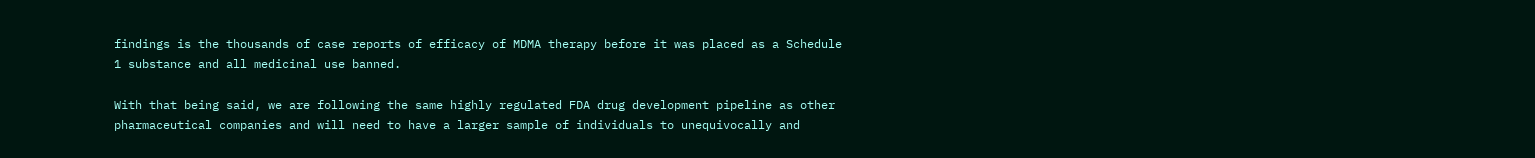findings is the thousands of case reports of efficacy of MDMA therapy before it was placed as a Schedule 1 substance and all medicinal use banned.

With that being said, we are following the same highly regulated FDA drug development pipeline as other pharmaceutical companies and will need to have a larger sample of individuals to unequivocally and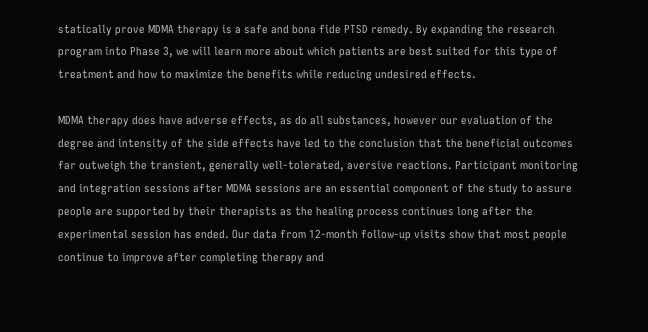statically prove MDMA therapy is a safe and bona fide PTSD remedy. By expanding the research program into Phase 3, we will learn more about which patients are best suited for this type of treatment and how to maximize the benefits while reducing undesired effects.

MDMA therapy does have adverse effects, as do all substances, however our evaluation of the degree and intensity of the side effects have led to the conclusion that the beneficial outcomes far outweigh the transient, generally well-tolerated, aversive reactions. Participant monitoring and integration sessions after MDMA sessions are an essential component of the study to assure people are supported by their therapists as the healing process continues long after the experimental session has ended. Our data from 12-month follow-up visits show that most people continue to improve after completing therapy and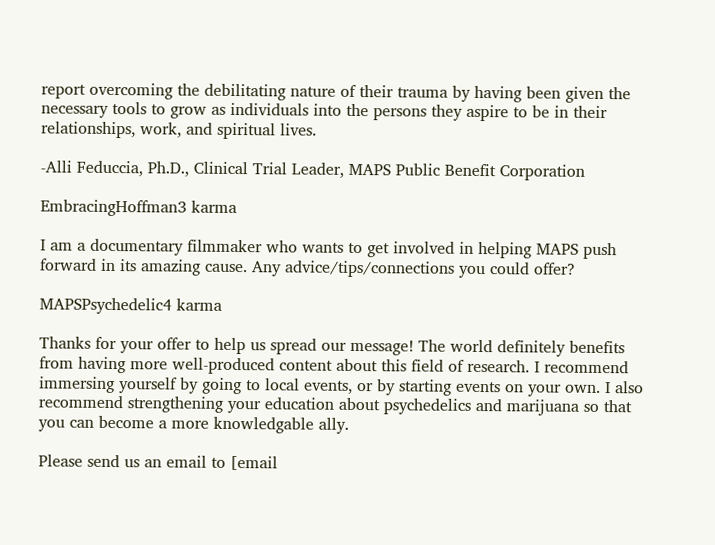report overcoming the debilitating nature of their trauma by having been given the necessary tools to grow as individuals into the persons they aspire to be in their relationships, work, and spiritual lives.

-Alli Feduccia, Ph.D., Clinical Trial Leader, MAPS Public Benefit Corporation

EmbracingHoffman3 karma

I am a documentary filmmaker who wants to get involved in helping MAPS push forward in its amazing cause. Any advice/tips/connections you could offer?

MAPSPsychedelic4 karma

Thanks for your offer to help us spread our message! The world definitely benefits from having more well-produced content about this field of research. I recommend immersing yourself by going to local events, or by starting events on your own. I also recommend strengthening your education about psychedelics and marijuana so that you can become a more knowledgable ally.

Please send us an email to [email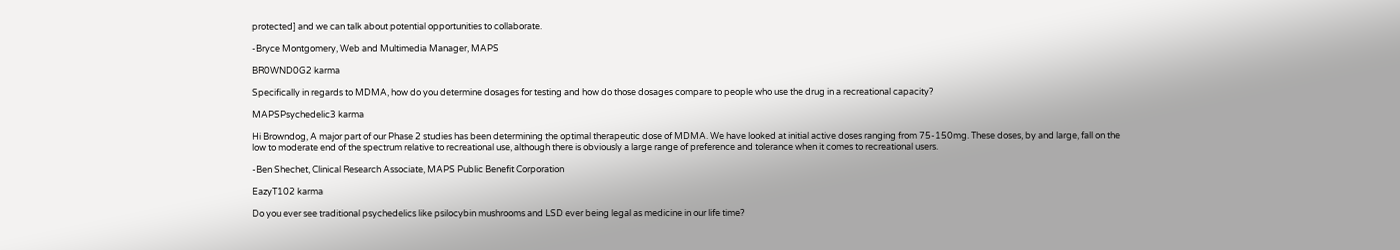protected] and we can talk about potential opportunities to collaborate.

-Bryce Montgomery, Web and Multimedia Manager, MAPS

BR0WND0G2 karma

Specifically in regards to MDMA, how do you determine dosages for testing and how do those dosages compare to people who use the drug in a recreational capacity?

MAPSPsychedelic3 karma

Hi Browndog, A major part of our Phase 2 studies has been determining the optimal therapeutic dose of MDMA. We have looked at initial active doses ranging from 75-150mg. These doses, by and large, fall on the low to moderate end of the spectrum relative to recreational use, although there is obviously a large range of preference and tolerance when it comes to recreational users.

-Ben Shechet, Clinical Research Associate, MAPS Public Benefit Corporation

EazyT102 karma

Do you ever see traditional psychedelics like psilocybin mushrooms and LSD ever being legal as medicine in our life time?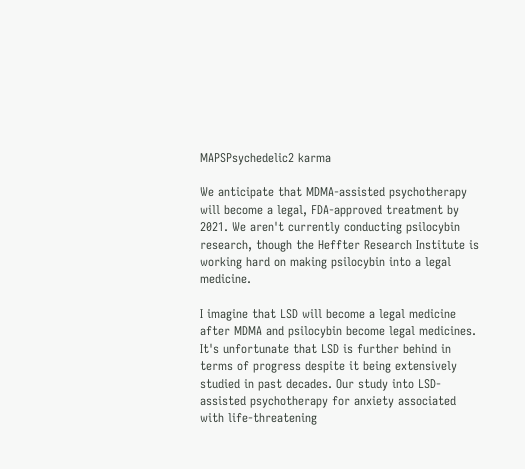MAPSPsychedelic2 karma

We anticipate that MDMA-assisted psychotherapy will become a legal, FDA-approved treatment by 2021. We aren't currently conducting psilocybin research, though the Heffter Research Institute is working hard on making psilocybin into a legal medicine.

I imagine that LSD will become a legal medicine after MDMA and psilocybin become legal medicines. It's unfortunate that LSD is further behind in terms of progress despite it being extensively studied in past decades. Our study into LSD-assisted psychotherapy for anxiety associated with life-threatening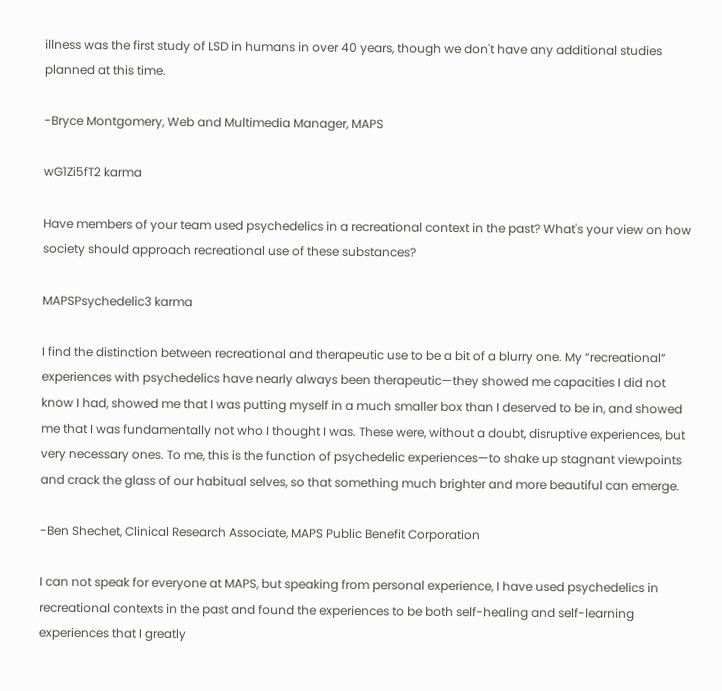illness was the first study of LSD in humans in over 40 years, though we don't have any additional studies planned at this time.

-Bryce Montgomery, Web and Multimedia Manager, MAPS

wG1Zi5fT2 karma

Have members of your team used psychedelics in a recreational context in the past? What's your view on how society should approach recreational use of these substances?

MAPSPsychedelic3 karma

I find the distinction between recreational and therapeutic use to be a bit of a blurry one. My “recreational” experiences with psychedelics have nearly always been therapeutic—they showed me capacities I did not know I had, showed me that I was putting myself in a much smaller box than I deserved to be in, and showed me that I was fundamentally not who I thought I was. These were, without a doubt, disruptive experiences, but very necessary ones. To me, this is the function of psychedelic experiences—to shake up stagnant viewpoints and crack the glass of our habitual selves, so that something much brighter and more beautiful can emerge.

-Ben Shechet, Clinical Research Associate, MAPS Public Benefit Corporation

I can not speak for everyone at MAPS, but speaking from personal experience, I have used psychedelics in recreational contexts in the past and found the experiences to be both self-healing and self-learning experiences that I greatly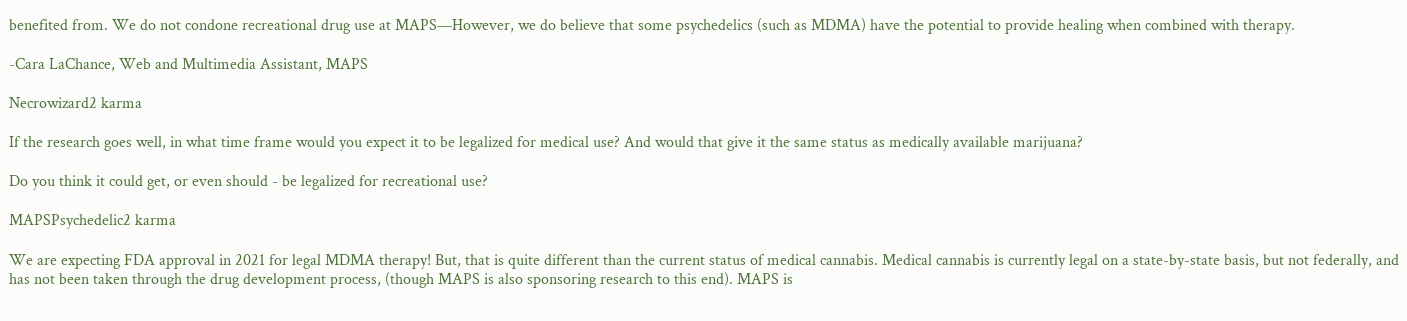benefited from. We do not condone recreational drug use at MAPS—However, we do believe that some psychedelics (such as MDMA) have the potential to provide healing when combined with therapy.

-Cara LaChance, Web and Multimedia Assistant, MAPS

Necrowizard2 karma

If the research goes well, in what time frame would you expect it to be legalized for medical use? And would that give it the same status as medically available marijuana?

Do you think it could get, or even should - be legalized for recreational use?

MAPSPsychedelic2 karma

We are expecting FDA approval in 2021 for legal MDMA therapy! But, that is quite different than the current status of medical cannabis. Medical cannabis is currently legal on a state-by-state basis, but not federally, and has not been taken through the drug development process, (though MAPS is also sponsoring research to this end). MAPS is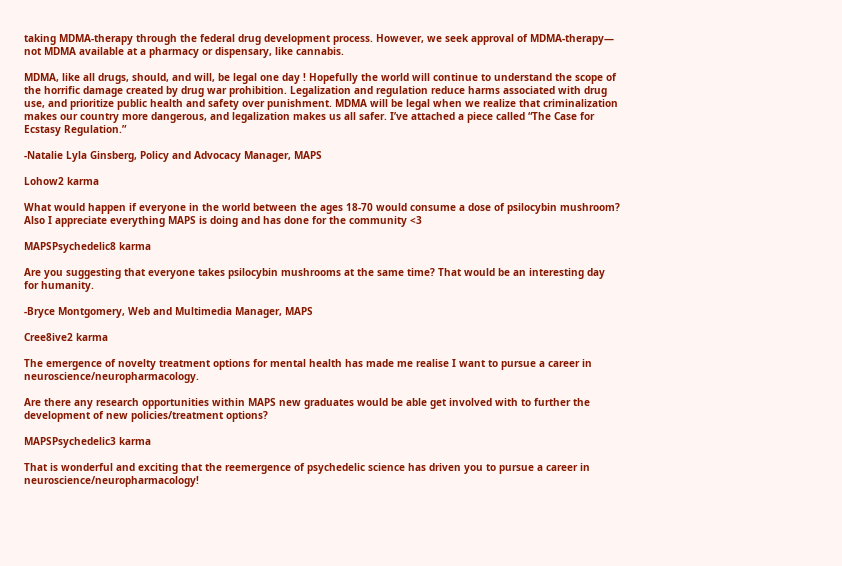taking MDMA-therapy through the federal drug development process. However, we seek approval of MDMA-therapy— not MDMA available at a pharmacy or dispensary, like cannabis.

MDMA, like all drugs, should, and will, be legal one day ! Hopefully the world will continue to understand the scope of the horrific damage created by drug war prohibition. Legalization and regulation reduce harms associated with drug use, and prioritize public health and safety over punishment. MDMA will be legal when we realize that criminalization makes our country more dangerous, and legalization makes us all safer. I’ve attached a piece called “The Case for Ecstasy Regulation.”

-Natalie Lyla Ginsberg, Policy and Advocacy Manager, MAPS

Lohow2 karma

What would happen if everyone in the world between the ages 18-70 would consume a dose of psilocybin mushroom? Also I appreciate everything MAPS is doing and has done for the community <3

MAPSPsychedelic8 karma

Are you suggesting that everyone takes psilocybin mushrooms at the same time? That would be an interesting day for humanity.

-Bryce Montgomery, Web and Multimedia Manager, MAPS

Cree8ive2 karma

The emergence of novelty treatment options for mental health has made me realise I want to pursue a career in neuroscience/neuropharmacology.

Are there any research opportunities within MAPS new graduates would be able get involved with to further the development of new policies/treatment options?

MAPSPsychedelic3 karma

That is wonderful and exciting that the reemergence of psychedelic science has driven you to pursue a career in neuroscience/neuropharmacology!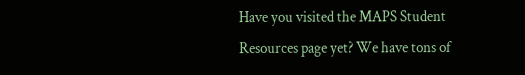Have you visited the MAPS Student Resources page yet? We have tons of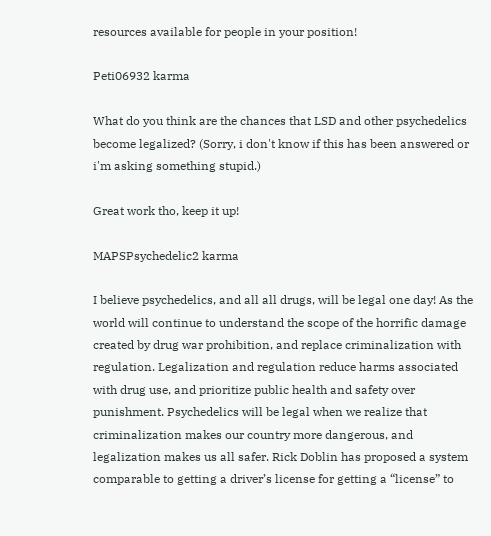resources available for people in your position!

Peti06932 karma

What do you think are the chances that LSD and other psychedelics become legalized? (Sorry, i don't know if this has been answered or i'm asking something stupid.)

Great work tho, keep it up!

MAPSPsychedelic2 karma

I believe psychedelics, and all all drugs, will be legal one day! As the world will continue to understand the scope of the horrific damage created by drug war prohibition, and replace criminalization with regulation. Legalization and regulation reduce harms associated with drug use, and prioritize public health and safety over punishment. Psychedelics will be legal when we realize that criminalization makes our country more dangerous, and legalization makes us all safer. Rick Doblin has proposed a system comparable to getting a driver’s license for getting a “license” to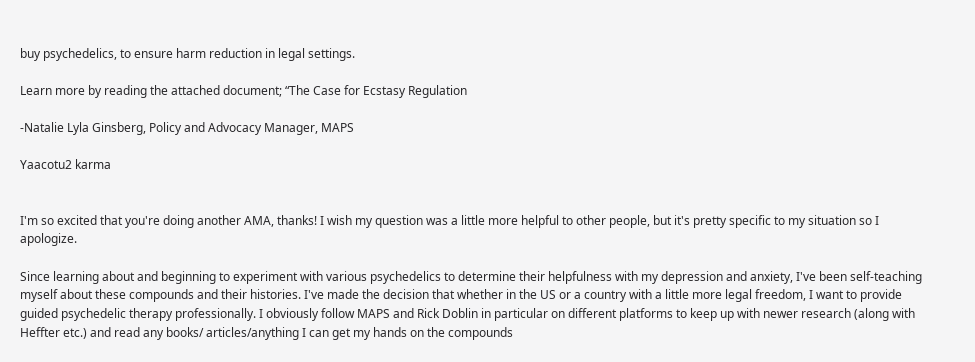buy psychedelics, to ensure harm reduction in legal settings.

Learn more by reading the attached document; “The Case for Ecstasy Regulation

-Natalie Lyla Ginsberg, Policy and Advocacy Manager, MAPS

Yaacotu2 karma


I'm so excited that you're doing another AMA, thanks! I wish my question was a little more helpful to other people, but it's pretty specific to my situation so I apologize.

Since learning about and beginning to experiment with various psychedelics to determine their helpfulness with my depression and anxiety, I've been self-teaching myself about these compounds and their histories. I've made the decision that whether in the US or a country with a little more legal freedom, I want to provide guided psychedelic therapy professionally. I obviously follow MAPS and Rick Doblin in particular on different platforms to keep up with newer research (along with Heffter etc.) and read any books/ articles/anything I can get my hands on the compounds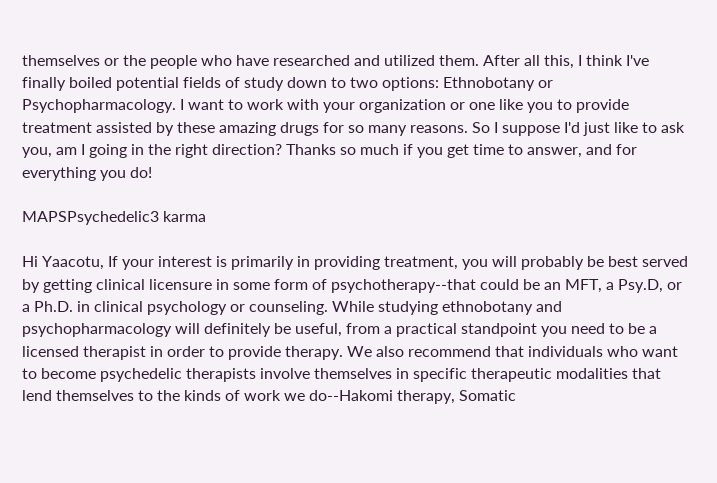themselves or the people who have researched and utilized them. After all this, I think I've finally boiled potential fields of study down to two options: Ethnobotany or Psychopharmacology. I want to work with your organization or one like you to provide treatment assisted by these amazing drugs for so many reasons. So I suppose I'd just like to ask you, am I going in the right direction? Thanks so much if you get time to answer, and for everything you do!

MAPSPsychedelic3 karma

Hi Yaacotu, If your interest is primarily in providing treatment, you will probably be best served by getting clinical licensure in some form of psychotherapy--that could be an MFT, a Psy.D, or a Ph.D. in clinical psychology or counseling. While studying ethnobotany and psychopharmacology will definitely be useful, from a practical standpoint you need to be a licensed therapist in order to provide therapy. We also recommend that individuals who want to become psychedelic therapists involve themselves in specific therapeutic modalities that lend themselves to the kinds of work we do--Hakomi therapy, Somatic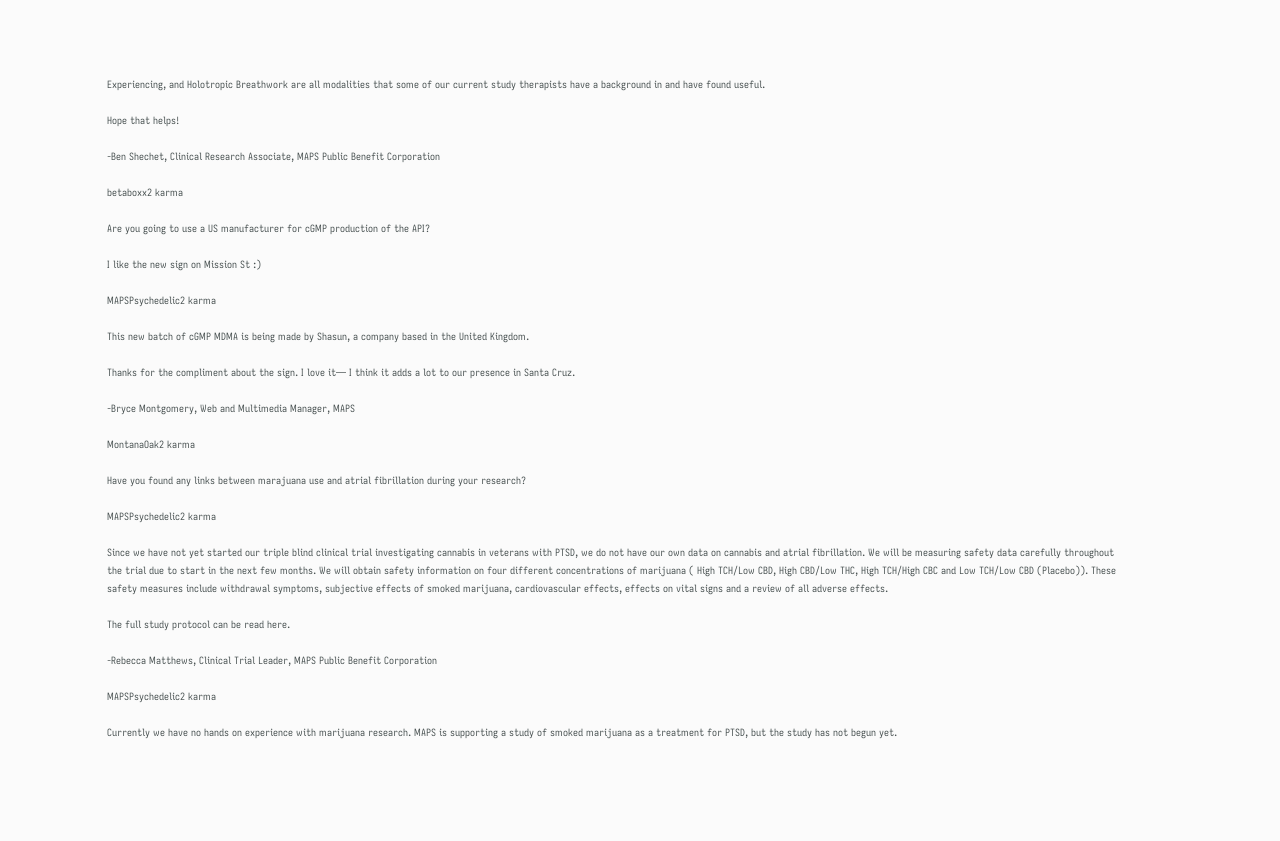Experiencing, and Holotropic Breathwork are all modalities that some of our current study therapists have a background in and have found useful.

Hope that helps!

-Ben Shechet, Clinical Research Associate, MAPS Public Benefit Corporation

betaboxx2 karma

Are you going to use a US manufacturer for cGMP production of the API?

I like the new sign on Mission St :)

MAPSPsychedelic2 karma

This new batch of cGMP MDMA is being made by Shasun, a company based in the United Kingdom.

Thanks for the compliment about the sign. I love it— I think it adds a lot to our presence in Santa Cruz.

-Bryce Montgomery, Web and Multimedia Manager, MAPS

MontanaOak2 karma

Have you found any links between marajuana use and atrial fibrillation during your research?

MAPSPsychedelic2 karma

Since we have not yet started our triple blind clinical trial investigating cannabis in veterans with PTSD, we do not have our own data on cannabis and atrial fibrillation. We will be measuring safety data carefully throughout the trial due to start in the next few months. We will obtain safety information on four different concentrations of marijuana ( High TCH/Low CBD, High CBD/Low THC, High TCH/High CBC and Low TCH/Low CBD (Placebo)). These safety measures include withdrawal symptoms, subjective effects of smoked marijuana, cardiovascular effects, effects on vital signs and a review of all adverse effects.

The full study protocol can be read here.

-Rebecca Matthews, Clinical Trial Leader, MAPS Public Benefit Corporation

MAPSPsychedelic2 karma

Currently we have no hands on experience with marijuana research. MAPS is supporting a study of smoked marijuana as a treatment for PTSD, but the study has not begun yet.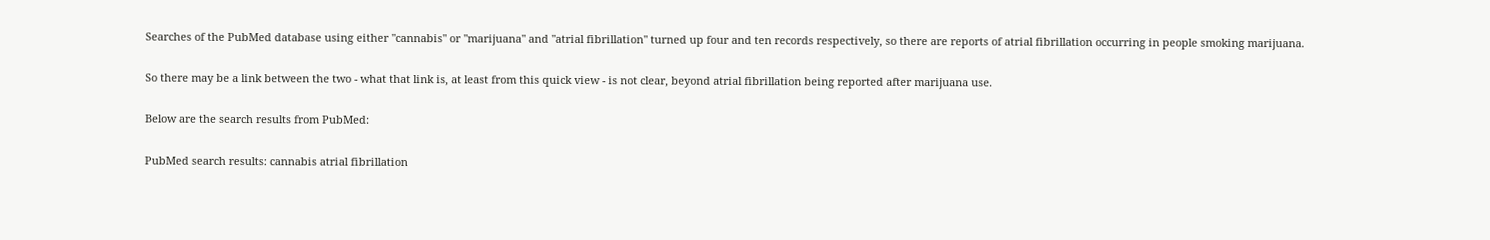Searches of the PubMed database using either "cannabis" or "marijuana" and "atrial fibrillation" turned up four and ten records respectively, so there are reports of atrial fibrillation occurring in people smoking marijuana.

So there may be a link between the two - what that link is, at least from this quick view - is not clear, beyond atrial fibrillation being reported after marijuana use.

Below are the search results from PubMed:

PubMed search results: cannabis atrial fibrillation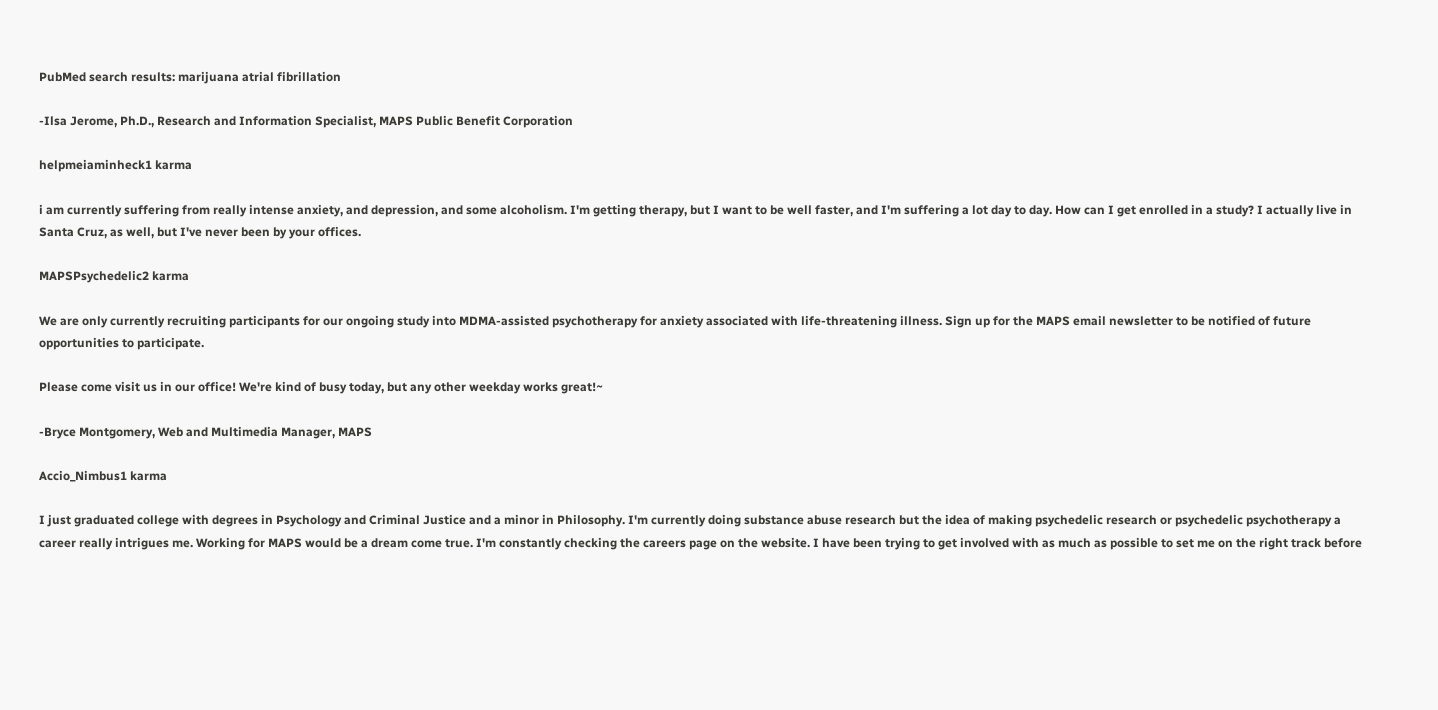PubMed search results: marijuana atrial fibrillation

-Ilsa Jerome, Ph.D., Research and Information Specialist, MAPS Public Benefit Corporation

helpmeiaminheck1 karma

i am currently suffering from really intense anxiety, and depression, and some alcoholism. I'm getting therapy, but I want to be well faster, and I'm suffering a lot day to day. How can I get enrolled in a study? I actually live in Santa Cruz, as well, but I've never been by your offices.

MAPSPsychedelic2 karma

We are only currently recruiting participants for our ongoing study into MDMA-assisted psychotherapy for anxiety associated with life-threatening illness. Sign up for the MAPS email newsletter to be notified of future opportunities to participate.

Please come visit us in our office! We're kind of busy today, but any other weekday works great!~

-Bryce Montgomery, Web and Multimedia Manager, MAPS

Accio_Nimbus1 karma

I just graduated college with degrees in Psychology and Criminal Justice and a minor in Philosophy. I'm currently doing substance abuse research but the idea of making psychedelic research or psychedelic psychotherapy a career really intrigues me. Working for MAPS would be a dream come true. I'm constantly checking the careers page on the website. I have been trying to get involved with as much as possible to set me on the right track before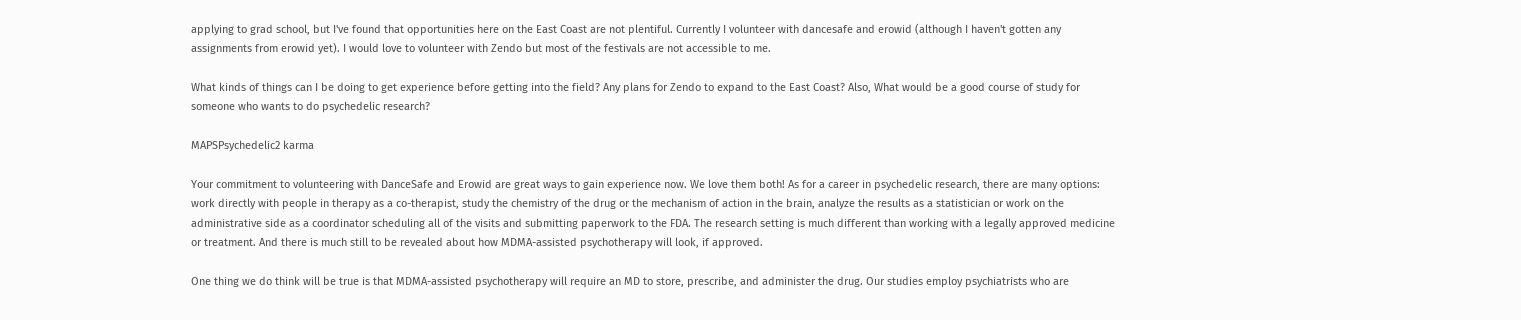applying to grad school, but I've found that opportunities here on the East Coast are not plentiful. Currently I volunteer with dancesafe and erowid (although I haven't gotten any assignments from erowid yet). I would love to volunteer with Zendo but most of the festivals are not accessible to me.

What kinds of things can I be doing to get experience before getting into the field? Any plans for Zendo to expand to the East Coast? Also, What would be a good course of study for someone who wants to do psychedelic research?

MAPSPsychedelic2 karma

Your commitment to volunteering with DanceSafe and Erowid are great ways to gain experience now. We love them both! As for a career in psychedelic research, there are many options: work directly with people in therapy as a co-therapist, study the chemistry of the drug or the mechanism of action in the brain, analyze the results as a statistician or work on the administrative side as a coordinator scheduling all of the visits and submitting paperwork to the FDA. The research setting is much different than working with a legally approved medicine or treatment. And there is much still to be revealed about how MDMA-assisted psychotherapy will look, if approved.

One thing we do think will be true is that MDMA-assisted psychotherapy will require an MD to store, prescribe, and administer the drug. Our studies employ psychiatrists who are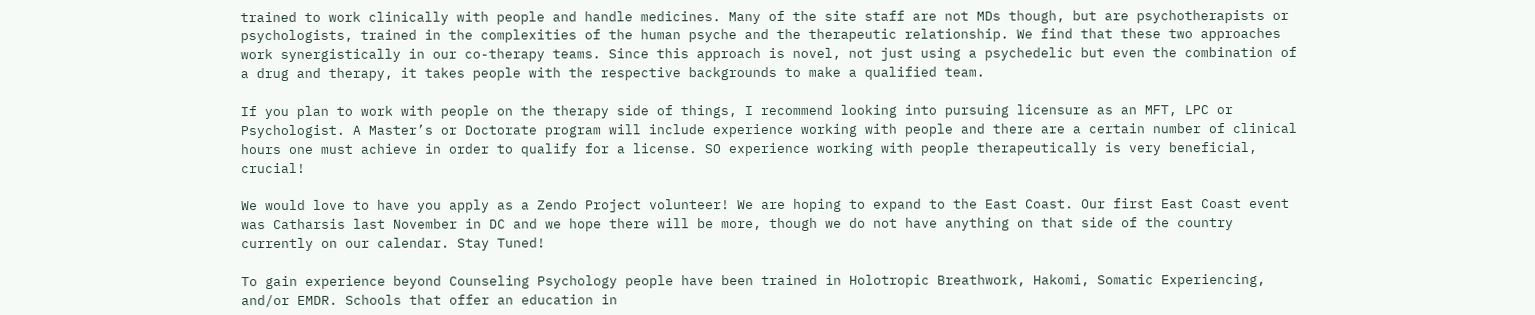trained to work clinically with people and handle medicines. Many of the site staff are not MDs though, but are psychotherapists or psychologists, trained in the complexities of the human psyche and the therapeutic relationship. We find that these two approaches work synergistically in our co-therapy teams. Since this approach is novel, not just using a psychedelic but even the combination of a drug and therapy, it takes people with the respective backgrounds to make a qualified team.

If you plan to work with people on the therapy side of things, I recommend looking into pursuing licensure as an MFT, LPC or Psychologist. A Master’s or Doctorate program will include experience working with people and there are a certain number of clinical hours one must achieve in order to qualify for a license. SO experience working with people therapeutically is very beneficial, crucial!

We would love to have you apply as a Zendo Project volunteer! We are hoping to expand to the East Coast. Our first East Coast event was Catharsis last November in DC and we hope there will be more, though we do not have anything on that side of the country currently on our calendar. Stay Tuned!

To gain experience beyond Counseling Psychology people have been trained in Holotropic Breathwork, Hakomi, Somatic Experiencing, and/or EMDR. Schools that offer an education in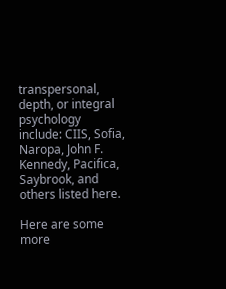transpersonal, depth, or integral psychology include: CIIS, Sofia, Naropa, John F. Kennedy, Pacifica, Saybrook, and others listed here.

Here are some more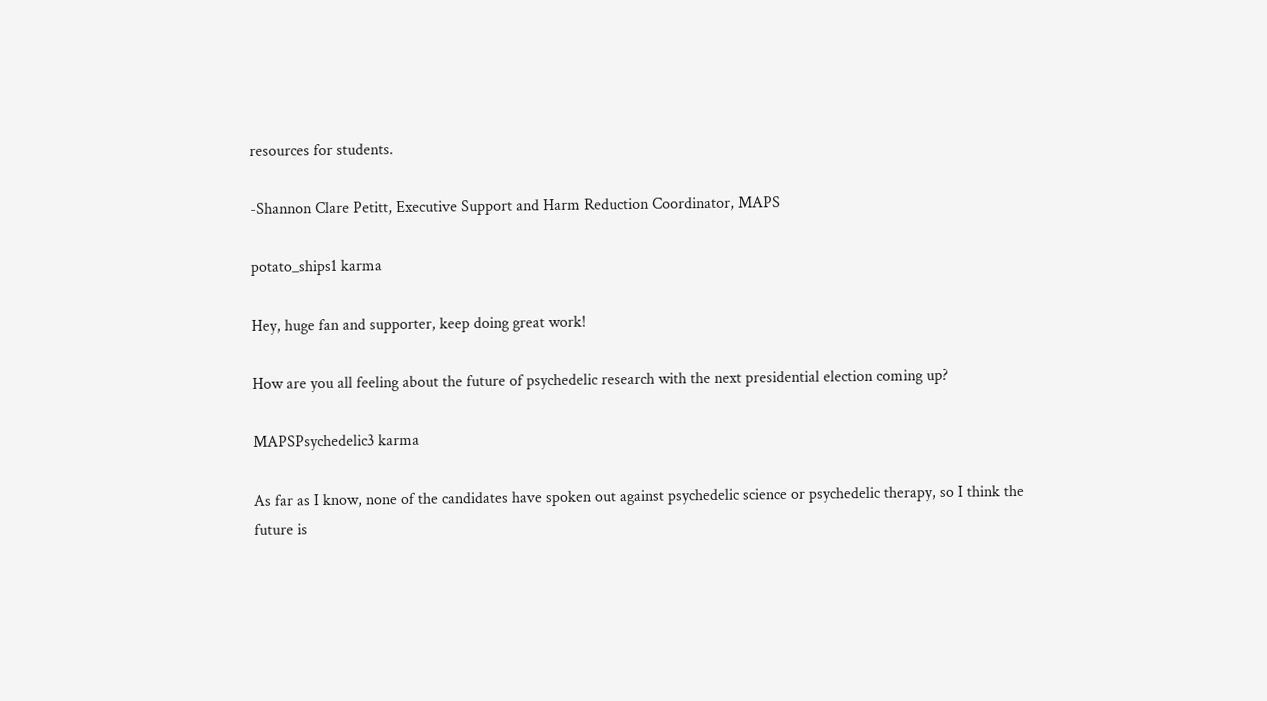resources for students.

-Shannon Clare Petitt, Executive Support and Harm Reduction Coordinator, MAPS

potato_ships1 karma

Hey, huge fan and supporter, keep doing great work!

How are you all feeling about the future of psychedelic research with the next presidential election coming up?

MAPSPsychedelic3 karma

As far as I know, none of the candidates have spoken out against psychedelic science or psychedelic therapy, so I think the future is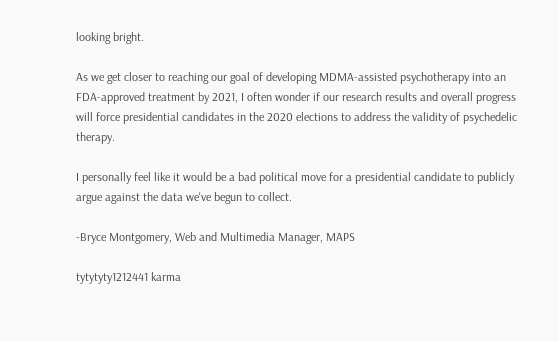looking bright.

As we get closer to reaching our goal of developing MDMA-assisted psychotherapy into an FDA-approved treatment by 2021, I often wonder if our research results and overall progress will force presidential candidates in the 2020 elections to address the validity of psychedelic therapy.

I personally feel like it would be a bad political move for a presidential candidate to publicly argue against the data we've begun to collect.

-Bryce Montgomery, Web and Multimedia Manager, MAPS

tytytyty1212441 karma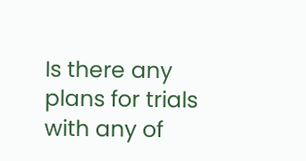Is there any plans for trials with any of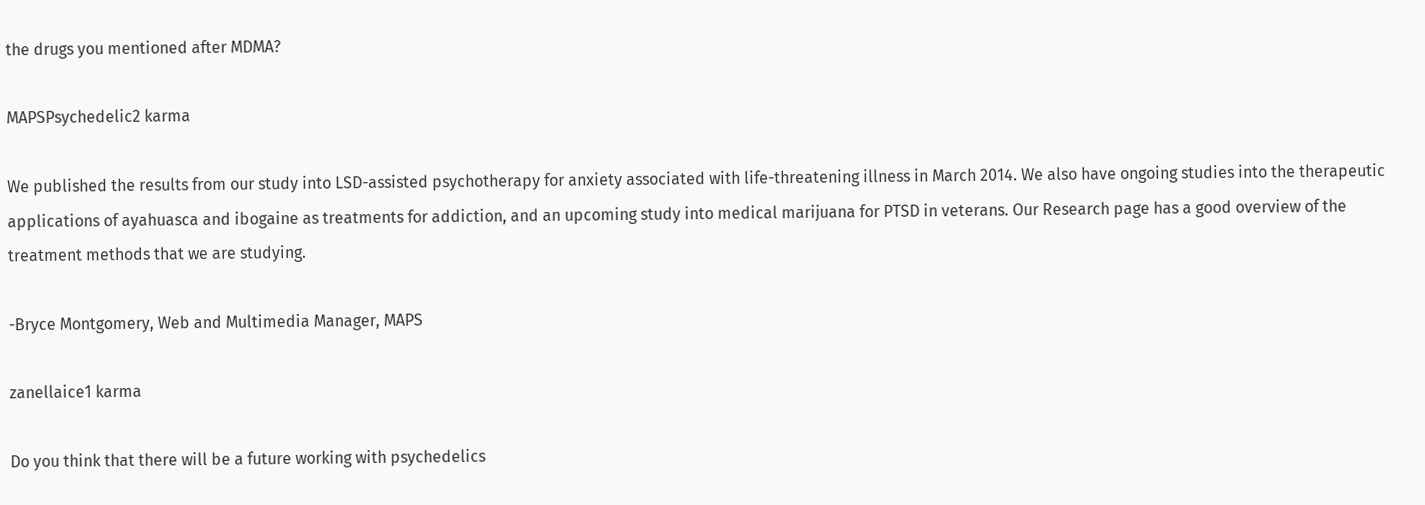the drugs you mentioned after MDMA?

MAPSPsychedelic2 karma

We published the results from our study into LSD-assisted psychotherapy for anxiety associated with life-threatening illness in March 2014. We also have ongoing studies into the therapeutic applications of ayahuasca and ibogaine as treatments for addiction, and an upcoming study into medical marijuana for PTSD in veterans. Our Research page has a good overview of the treatment methods that we are studying.

-Bryce Montgomery, Web and Multimedia Manager, MAPS

zanellaice1 karma

Do you think that there will be a future working with psychedelics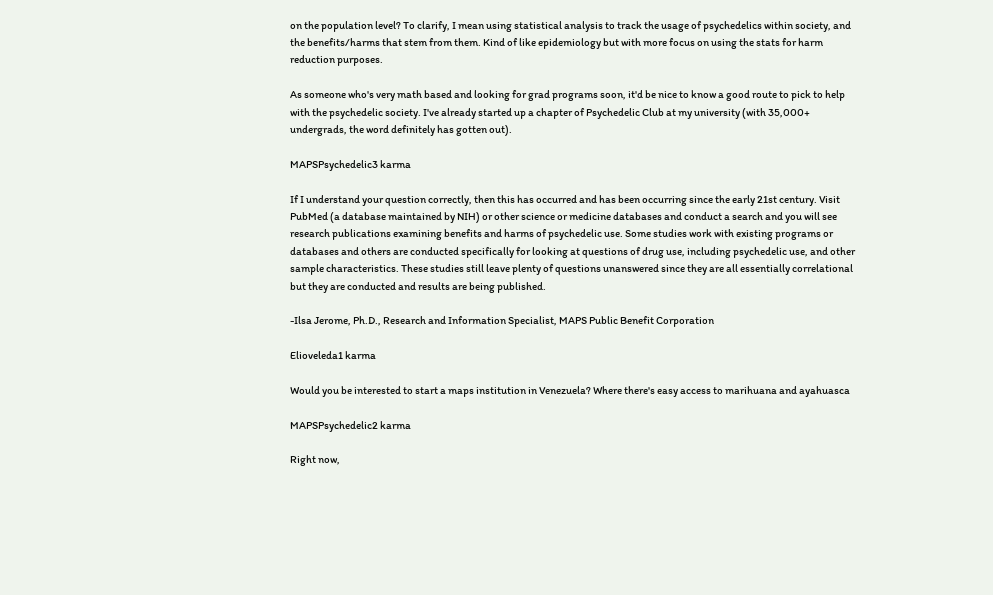on the population level? To clarify, I mean using statistical analysis to track the usage of psychedelics within society, and the benefits/harms that stem from them. Kind of like epidemiology but with more focus on using the stats for harm reduction purposes.

As someone who's very math based and looking for grad programs soon, it'd be nice to know a good route to pick to help with the psychedelic society. I've already started up a chapter of Psychedelic Club at my university (with 35,000+ undergrads, the word definitely has gotten out).

MAPSPsychedelic3 karma

If I understand your question correctly, then this has occurred and has been occurring since the early 21st century. Visit PubMed (a database maintained by NIH) or other science or medicine databases and conduct a search and you will see research publications examining benefits and harms of psychedelic use. Some studies work with existing programs or databases and others are conducted specifically for looking at questions of drug use, including psychedelic use, and other sample characteristics. These studies still leave plenty of questions unanswered since they are all essentially correlational but they are conducted and results are being published.

-Ilsa Jerome, Ph.D., Research and Information Specialist, MAPS Public Benefit Corporation

Elioveleda1 karma

Would you be interested to start a maps institution in Venezuela? Where there's easy access to marihuana and ayahuasca

MAPSPsychedelic2 karma

Right now,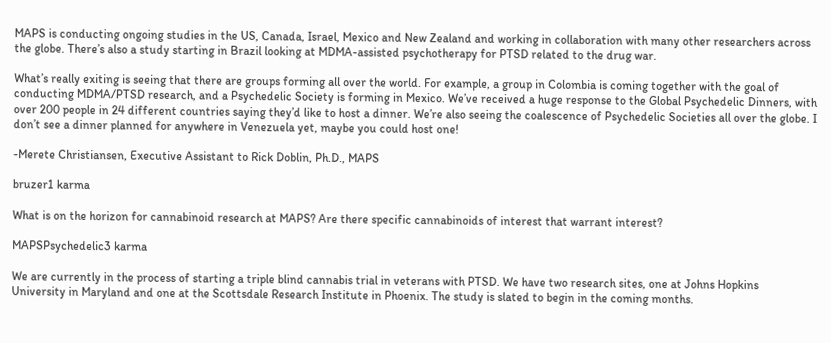MAPS is conducting ongoing studies in the US, Canada, Israel, Mexico and New Zealand and working in collaboration with many other researchers across the globe. There’s also a study starting in Brazil looking at MDMA-assisted psychotherapy for PTSD related to the drug war.

What’s really exiting is seeing that there are groups forming all over the world. For example, a group in Colombia is coming together with the goal of conducting MDMA/PTSD research, and a Psychedelic Society is forming in Mexico. We’ve received a huge response to the Global Psychedelic Dinners, with over 200 people in 24 different countries saying they’d like to host a dinner. We’re also seeing the coalescence of Psychedelic Societies all over the globe. I don’t see a dinner planned for anywhere in Venezuela yet, maybe you could host one!

-Merete Christiansen, Executive Assistant to Rick Doblin, Ph.D., MAPS

bruzer1 karma

What is on the horizon for cannabinoid research at MAPS? Are there specific cannabinoids of interest that warrant interest?

MAPSPsychedelic3 karma

We are currently in the process of starting a triple blind cannabis trial in veterans with PTSD. We have two research sites, one at Johns Hopkins University in Maryland and one at the Scottsdale Research Institute in Phoenix. The study is slated to begin in the coming months.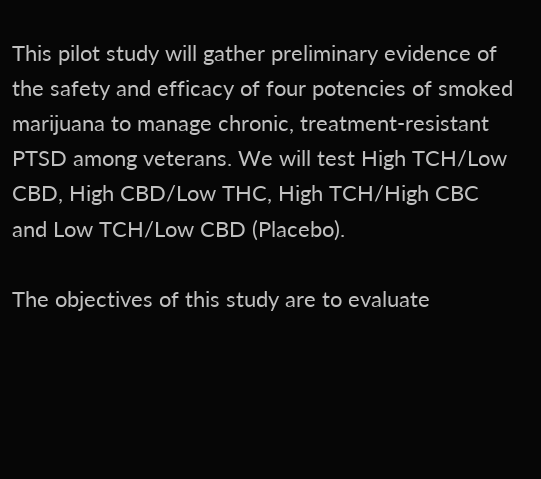This pilot study will gather preliminary evidence of the safety and efficacy of four potencies of smoked marijuana to manage chronic, treatment-resistant PTSD among veterans. We will test High TCH/Low CBD, High CBD/Low THC, High TCH/High CBC and Low TCH/Low CBD (Placebo).

The objectives of this study are to evaluate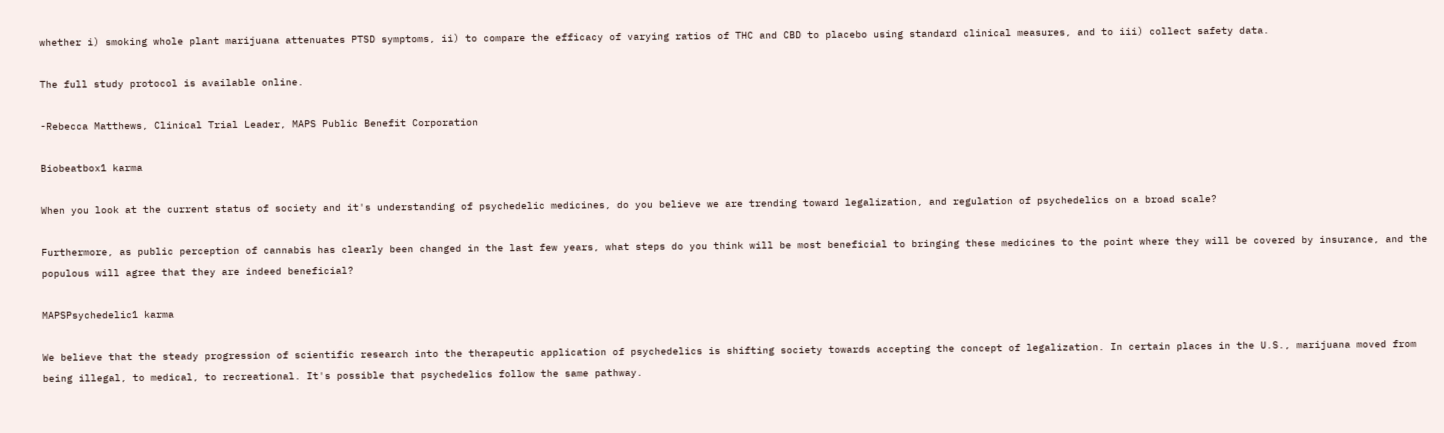whether i) smoking whole plant marijuana attenuates PTSD symptoms, ii) to compare the efficacy of varying ratios of THC and CBD to placebo using standard clinical measures, and to iii) collect safety data.

The full study protocol is available online.

-Rebecca Matthews, Clinical Trial Leader, MAPS Public Benefit Corporation

Biobeatbox1 karma

When you look at the current status of society and it's understanding of psychedelic medicines, do you believe we are trending toward legalization, and regulation of psychedelics on a broad scale?

Furthermore, as public perception of cannabis has clearly been changed in the last few years, what steps do you think will be most beneficial to bringing these medicines to the point where they will be covered by insurance, and the populous will agree that they are indeed beneficial?

MAPSPsychedelic1 karma

We believe that the steady progression of scientific research into the therapeutic application of psychedelics is shifting society towards accepting the concept of legalization. In certain places in the U.S., marijuana moved from being illegal, to medical, to recreational. It's possible that psychedelics follow the same pathway.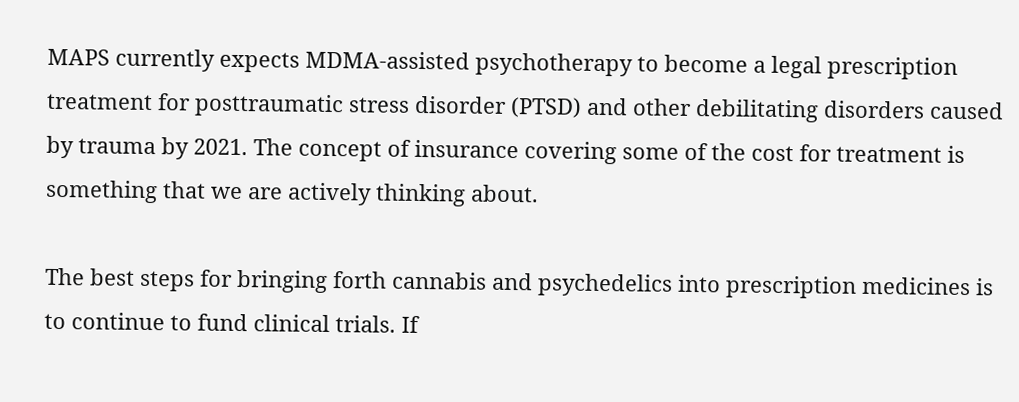MAPS currently expects MDMA-assisted psychotherapy to become a legal prescription treatment for posttraumatic stress disorder (PTSD) and other debilitating disorders caused by trauma by 2021. The concept of insurance covering some of the cost for treatment is something that we are actively thinking about.

The best steps for bringing forth cannabis and psychedelics into prescription medicines is to continue to fund clinical trials. If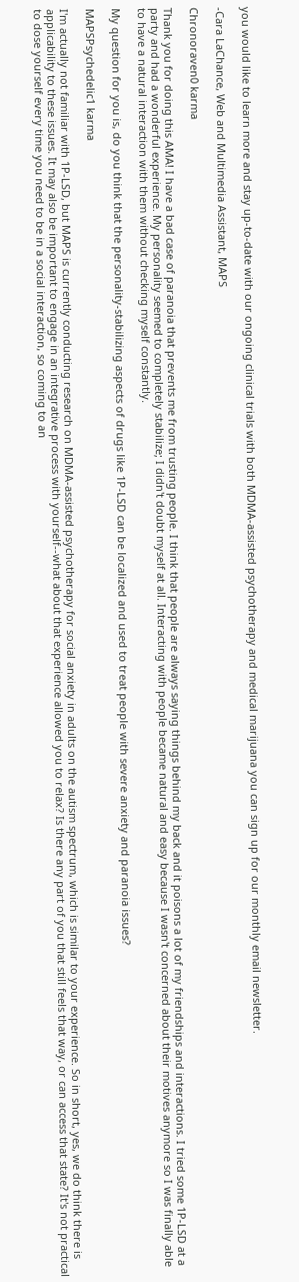you would like to learn more and stay up-to-date with our ongoing clinical trials with both MDMA-assisted psychotherapy and medical marijuana you can sign up for our monthly email newsletter.

-Cara LaChance, Web and Multimedia Assistant, MAPS

Chronoraven0 karma

Thank you for doing this AMA! I have a bad case of paranoia that prevents me from trusting people. I think that people are always saying things behind my back and it poisons a lot of my friendships and interactions. I tried some 1P-LSD at a party and had a wonderful experience. My personality seemed to completely stabilize; I didn't doubt myself at all. Interacting with people became natural and easy because I wasn't concerned about their motives anymore so I was finally able to have a natural interaction with them without checking myself constantly.

My question for you is, do you think that the personality-stabilizing aspects of drugs like 1P-LSD can be localized and used to treat people with severe anxiety and paranoia issues?

MAPSPsychedelic1 karma

I'm actually not familiar with 1P-LSD, but MAPS is currently conducting research on MDMA-assisted psychotherapy for social anxiety in adults on the autism spectrum, which is similar to your experience. So in short, yes, we do think there is applicability to these issues. It may also be important to engage in an integrative process with yourself--what about that experience allowed you to relax? Is there any part of you that still feels that way, or can access that state? It's not practical to dose yourself every time you need to be in a social interaction, so coming to an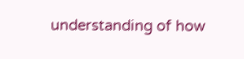understanding of how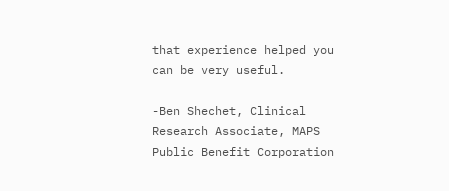that experience helped you can be very useful.

-Ben Shechet, Clinical Research Associate, MAPS Public Benefit Corporation